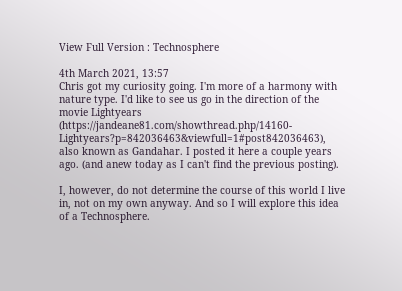View Full Version : Technosphere

4th March 2021, 13:57
Chris got my curiosity going. I'm more of a harmony with nature type. I'd like to see us go in the direction of the movie Lightyears (https://jandeane81.com/showthread.php/14160-Lightyears?p=842036463&viewfull=1#post842036463), also known as Gandahar. I posted it here a couple years ago. (and anew today as I can't find the previous posting).

I, however, do not determine the course of this world I live in, not on my own anyway. And so I will explore this idea of a Technosphere.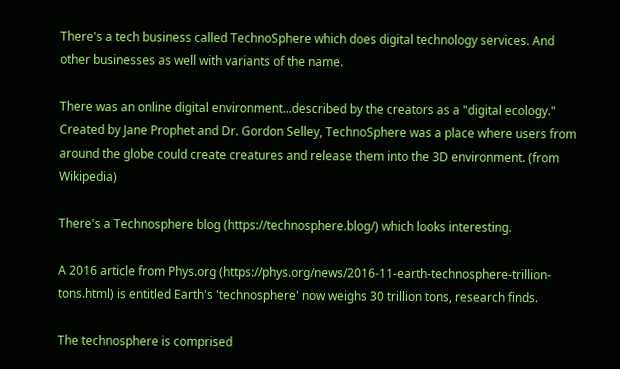There's a tech business called TechnoSphere which does digital technology services. And other businesses as well with variants of the name.

There was an online digital environment...described by the creators as a "digital ecology." Created by Jane Prophet and Dr. Gordon Selley, TechnoSphere was a place where users from around the globe could create creatures and release them into the 3D environment. (from Wikipedia)

There's a Technosphere blog (https://technosphere.blog/) which looks interesting.

A 2016 article from Phys.org (https://phys.org/news/2016-11-earth-technosphere-trillion-tons.html) is entitled Earth's 'technosphere' now weighs 30 trillion tons, research finds.

The technosphere is comprised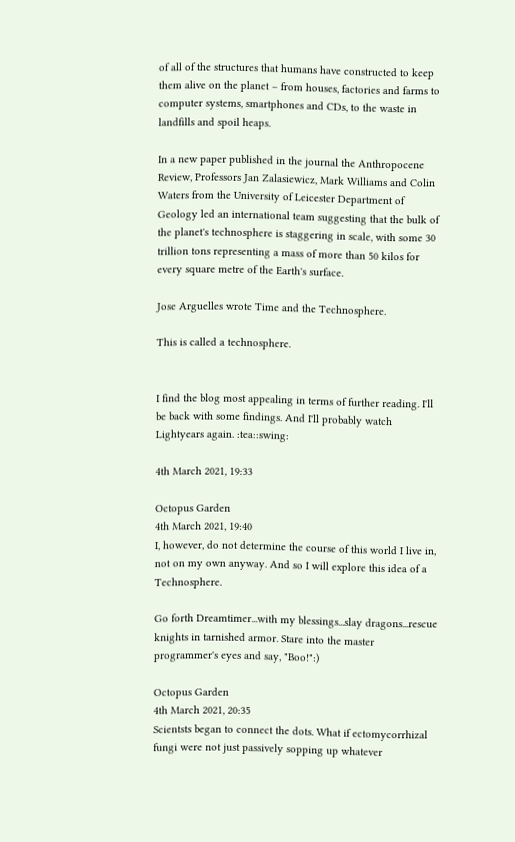of all of the structures that humans have constructed to keep them alive on the planet – from houses, factories and farms to computer systems, smartphones and CDs, to the waste in landfills and spoil heaps.

In a new paper published in the journal the Anthropocene Review, Professors Jan Zalasiewicz, Mark Williams and Colin Waters from the University of Leicester Department of Geology led an international team suggesting that the bulk of the planet's technosphere is staggering in scale, with some 30 trillion tons representing a mass of more than 50 kilos for every square metre of the Earth's surface.

Jose Arguelles wrote Time and the Technosphere.

This is called a technosphere.


I find the blog most appealing in terms of further reading. I'll be back with some findings. And I'll probably watch Lightyears again. :tea::swing:

4th March 2021, 19:33

Octopus Garden
4th March 2021, 19:40
I, however, do not determine the course of this world I live in, not on my own anyway. And so I will explore this idea of a Technosphere.

Go forth Dreamtimer...with my blessings...slay dragons...rescue knights in tarnished armor. Stare into the master programmer's eyes and say, "Boo!":)

Octopus Garden
4th March 2021, 20:35
Scientsts began to connect the dots. What if ectomycorrhizal fungi were not just passively sopping up whatever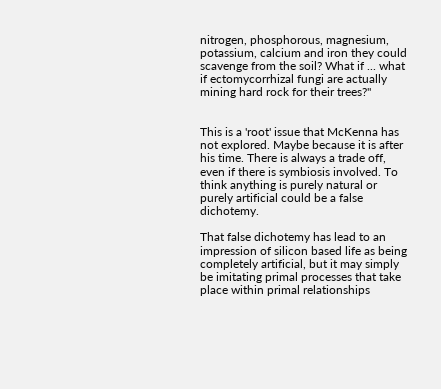nitrogen, phosphorous, magnesium, potassium, calcium and iron they could scavenge from the soil? What if ... what if ectomycorrhizal fungi are actually mining hard rock for their trees?"


This is a 'root' issue that McKenna has not explored. Maybe because it is after his time. There is always a trade off, even if there is symbiosis involved. To think anything is purely natural or purely artificial could be a false dichotemy.

That false dichotemy has lead to an impression of silicon based life as being completely artificial, but it may simply be imitating primal processes that take place within primal relationships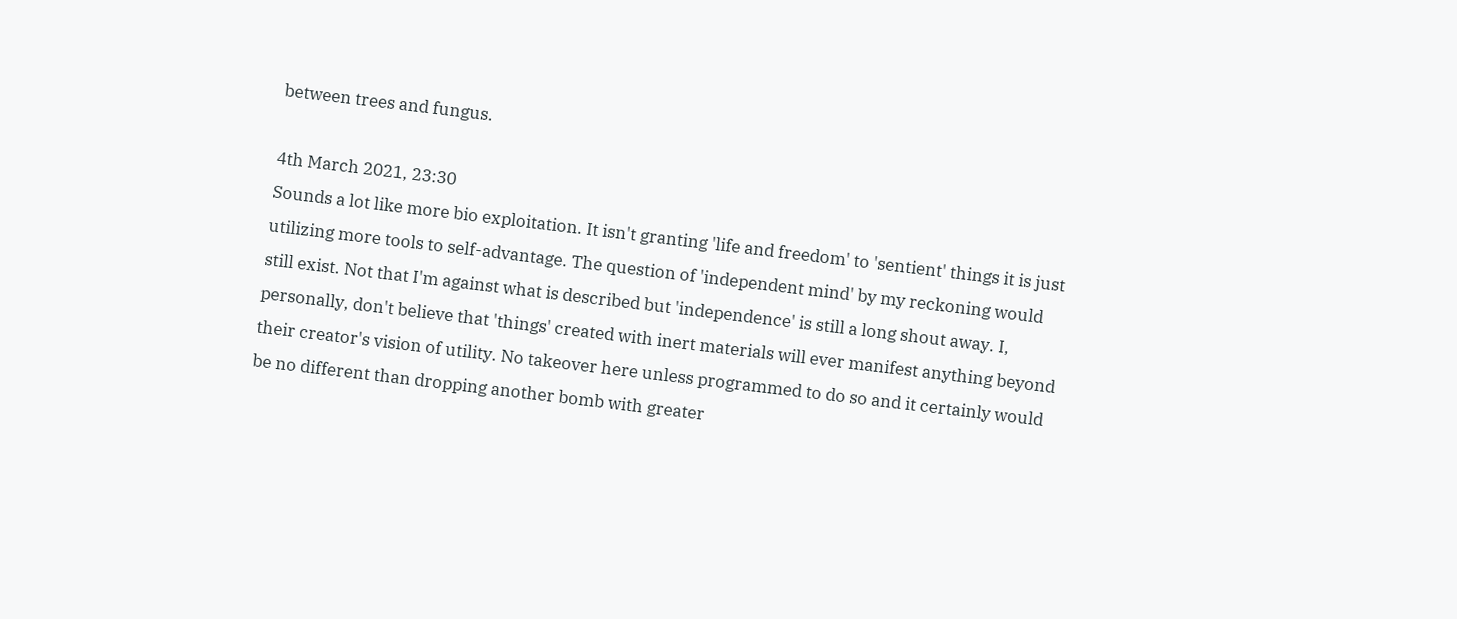between trees and fungus.

4th March 2021, 23:30
Sounds a lot like more bio exploitation. It isn't granting 'life and freedom' to 'sentient' things it is just utilizing more tools to self-advantage. The question of 'independent mind' by my reckoning would still exist. Not that I'm against what is described but 'independence' is still a long shout away. I, personally, don't believe that 'things' created with inert materials will ever manifest anything beyond their creator's vision of utility. No takeover here unless programmed to do so and it certainly would be no different than dropping another bomb with greater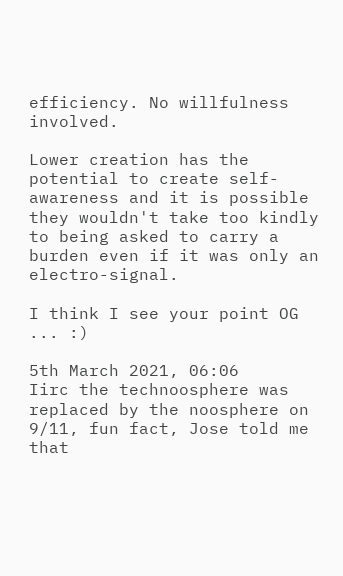efficiency. No willfulness involved.

Lower creation has the potential to create self-awareness and it is possible they wouldn't take too kindly to being asked to carry a burden even if it was only an electro-signal.

I think I see your point OG ... :)

5th March 2021, 06:06
Iirc the technoosphere was replaced by the noosphere on 9/11, fun fact, Jose told me that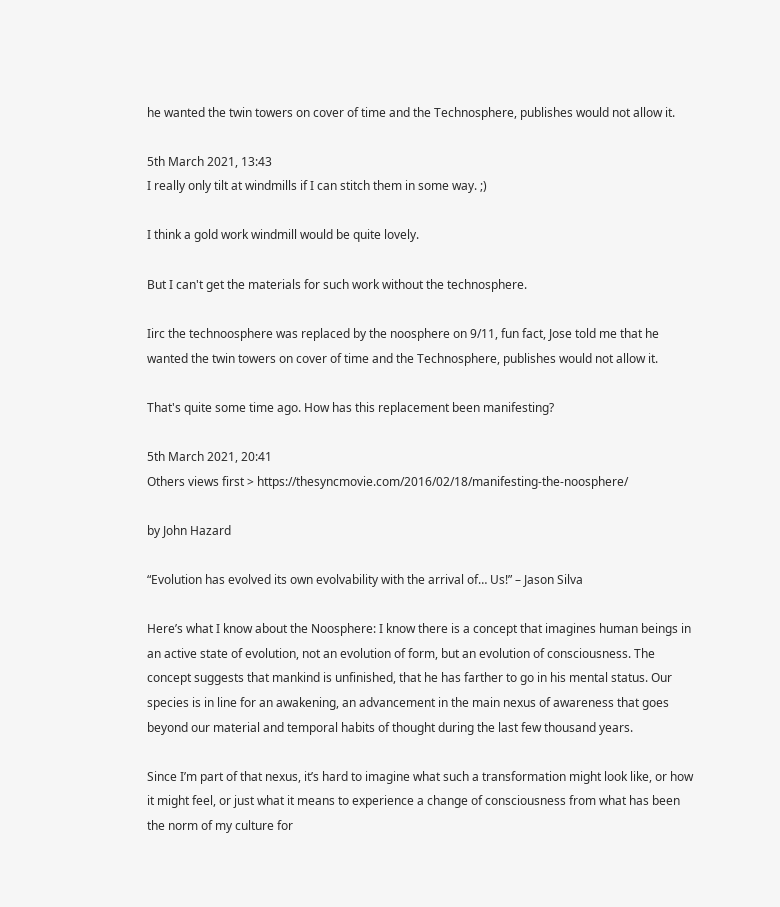he wanted the twin towers on cover of time and the Technosphere, publishes would not allow it.

5th March 2021, 13:43
I really only tilt at windmills if I can stitch them in some way. ;)

I think a gold work windmill would be quite lovely.

But I can't get the materials for such work without the technosphere.

Iirc the technoosphere was replaced by the noosphere on 9/11, fun fact, Jose told me that he wanted the twin towers on cover of time and the Technosphere, publishes would not allow it.

That's quite some time ago. How has this replacement been manifesting?

5th March 2021, 20:41
Others views first > https://thesyncmovie.com/2016/02/18/manifesting-the-noosphere/

by John Hazard

“Evolution has evolved its own evolvability with the arrival of… Us!” – Jason Silva

Here’s what I know about the Noosphere: I know there is a concept that imagines human beings in an active state of evolution, not an evolution of form, but an evolution of consciousness. The concept suggests that mankind is unfinished, that he has farther to go in his mental status. Our species is in line for an awakening, an advancement in the main nexus of awareness that goes beyond our material and temporal habits of thought during the last few thousand years.

Since I’m part of that nexus, it’s hard to imagine what such a transformation might look like, or how it might feel, or just what it means to experience a change of consciousness from what has been the norm of my culture for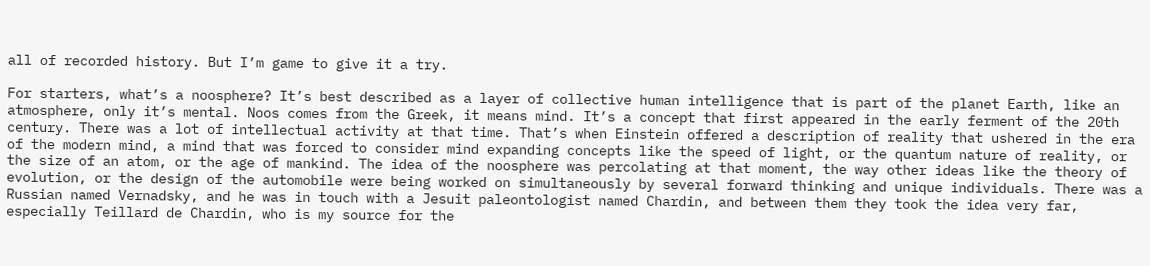all of recorded history. But I’m game to give it a try.

For starters, what’s a noosphere? It’s best described as a layer of collective human intelligence that is part of the planet Earth, like an atmosphere, only it’s mental. Noos comes from the Greek, it means mind. It’s a concept that first appeared in the early ferment of the 20th century. There was a lot of intellectual activity at that time. That’s when Einstein offered a description of reality that ushered in the era of the modern mind, a mind that was forced to consider mind expanding concepts like the speed of light, or the quantum nature of reality, or the size of an atom, or the age of mankind. The idea of the noosphere was percolating at that moment, the way other ideas like the theory of evolution, or the design of the automobile were being worked on simultaneously by several forward thinking and unique individuals. There was a Russian named Vernadsky, and he was in touch with a Jesuit paleontologist named Chardin, and between them they took the idea very far, especially Teillard de Chardin, who is my source for the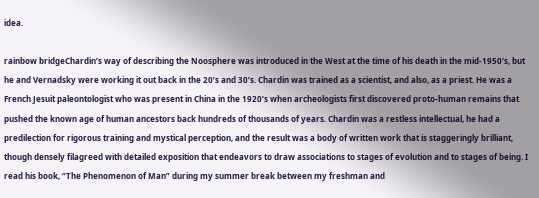idea.

rainbow bridgeChardin’s way of describing the Noosphere was introduced in the West at the time of his death in the mid-1950’s, but he and Vernadsky were working it out back in the 20’s and 30’s. Chardin was trained as a scientist, and also, as a priest. He was a French Jesuit paleontologist who was present in China in the 1920’s when archeologists first discovered proto-human remains that pushed the known age of human ancestors back hundreds of thousands of years. Chardin was a restless intellectual, he had a predilection for rigorous training and mystical perception, and the result was a body of written work that is staggeringly brilliant, though densely filagreed with detailed exposition that endeavors to draw associations to stages of evolution and to stages of being. I read his book, “The Phenomenon of Man” during my summer break between my freshman and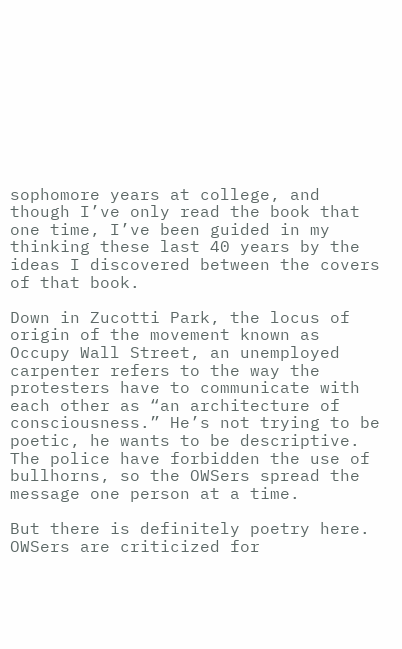sophomore years at college, and though I’ve only read the book that one time, I’ve been guided in my thinking these last 40 years by the ideas I discovered between the covers of that book.

Down in Zucotti Park, the locus of origin of the movement known as Occupy Wall Street, an unemployed carpenter refers to the way the protesters have to communicate with each other as “an architecture of consciousness.” He’s not trying to be poetic, he wants to be descriptive. The police have forbidden the use of bullhorns, so the OWSers spread the message one person at a time.

But there is definitely poetry here. OWSers are criticized for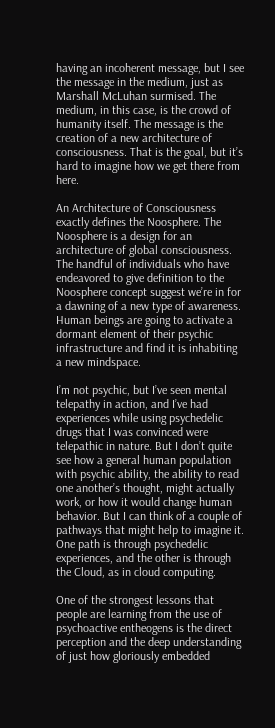having an incoherent message, but I see the message in the medium, just as Marshall McLuhan surmised. The medium, in this case, is the crowd of humanity itself. The message is the creation of a new architecture of consciousness. That is the goal, but it’s hard to imagine how we get there from here.

An Architecture of Consciousness exactly defines the Noosphere. The Noosphere is a design for an architecture of global consciousness. The handful of individuals who have endeavored to give definition to the Noosphere concept suggest we’re in for a dawning of a new type of awareness. Human beings are going to activate a dormant element of their psychic infrastructure and find it is inhabiting a new mindspace.

I’m not psychic, but I’ve seen mental telepathy in action, and I’ve had experiences while using psychedelic drugs that I was convinced were telepathic in nature. But I don’t quite see how a general human population with psychic ability, the ability to read one another’s thought, might actually work, or how it would change human behavior. But I can think of a couple of pathways that might help to imagine it. One path is through psychedelic experiences, and the other is through the Cloud, as in cloud computing.

One of the strongest lessons that people are learning from the use of psychoactive entheogens is the direct perception and the deep understanding of just how gloriously embedded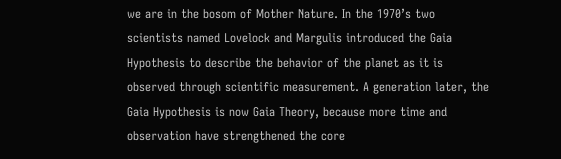we are in the bosom of Mother Nature. In the 1970’s two scientists named Lovelock and Margulis introduced the Gaia Hypothesis to describe the behavior of the planet as it is observed through scientific measurement. A generation later, the Gaia Hypothesis is now Gaia Theory, because more time and observation have strengthened the core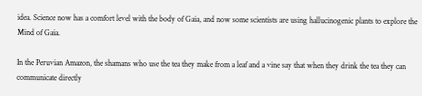idea. Science now has a comfort level with the body of Gaia, and now some scientists are using hallucinogenic plants to explore the Mind of Gaia.

In the Peruvian Amazon, the shamans who use the tea they make from a leaf and a vine say that when they drink the tea they can communicate directly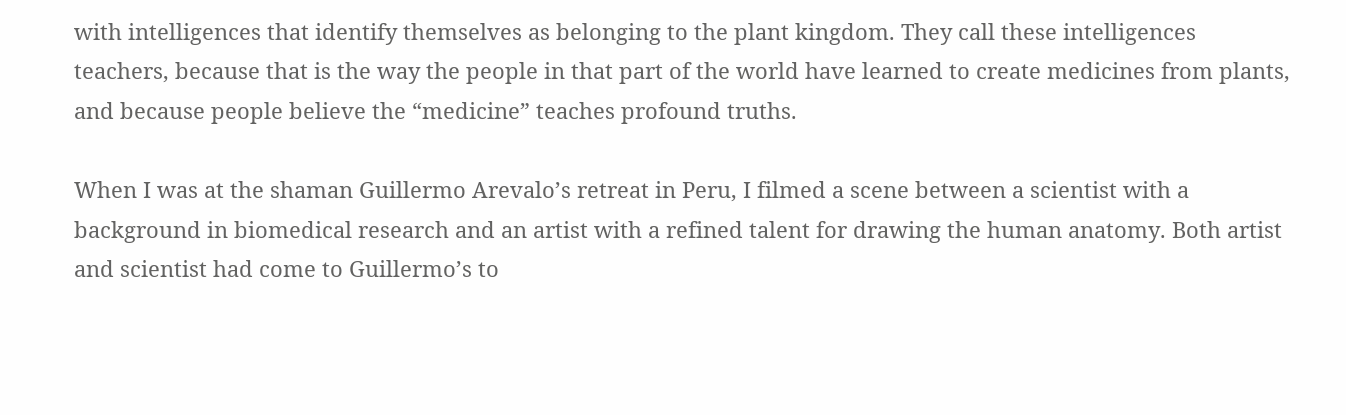with intelligences that identify themselves as belonging to the plant kingdom. They call these intelligences teachers, because that is the way the people in that part of the world have learned to create medicines from plants, and because people believe the “medicine” teaches profound truths.

When I was at the shaman Guillermo Arevalo’s retreat in Peru, I filmed a scene between a scientist with a background in biomedical research and an artist with a refined talent for drawing the human anatomy. Both artist and scientist had come to Guillermo’s to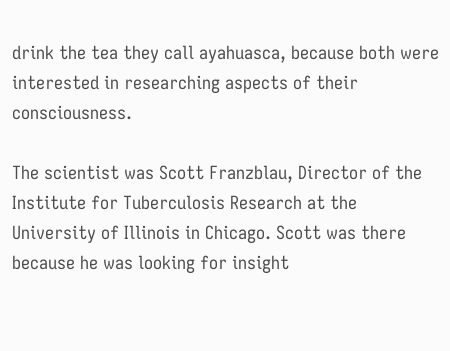drink the tea they call ayahuasca, because both were interested in researching aspects of their consciousness.

The scientist was Scott Franzblau, Director of the Institute for Tuberculosis Research at the University of Illinois in Chicago. Scott was there because he was looking for insight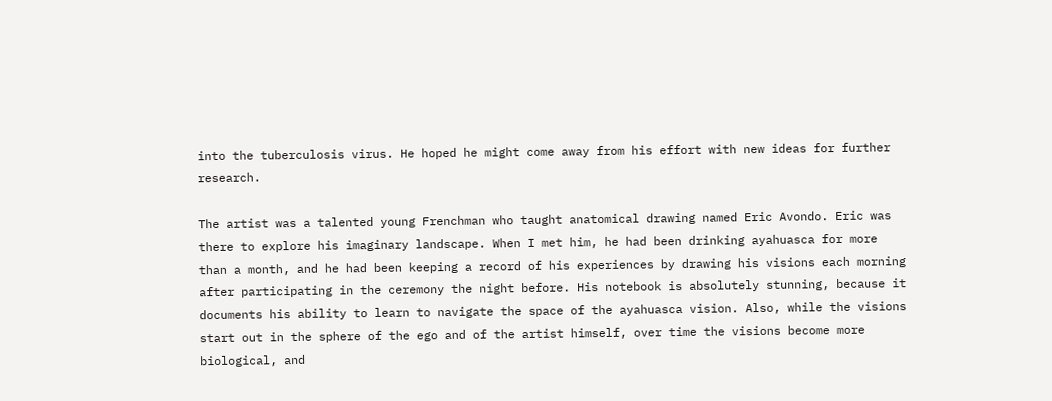into the tuberculosis virus. He hoped he might come away from his effort with new ideas for further research.

The artist was a talented young Frenchman who taught anatomical drawing named Eric Avondo. Eric was there to explore his imaginary landscape. When I met him, he had been drinking ayahuasca for more than a month, and he had been keeping a record of his experiences by drawing his visions each morning after participating in the ceremony the night before. His notebook is absolutely stunning, because it documents his ability to learn to navigate the space of the ayahuasca vision. Also, while the visions start out in the sphere of the ego and of the artist himself, over time the visions become more biological, and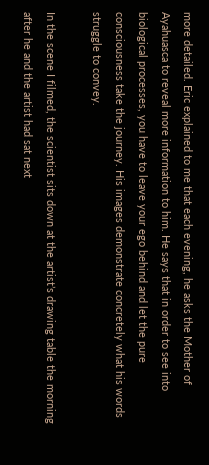more detailed. Eric explained to me that each evening, he asks the Mother of Ayahuasca to reveal more information to him. He says that in order to see into biological processes, you have to leave your ego behind and let the pure consciousness take the journey. His images demonstrate concretely what his words struggle to convey.

In the scene I filmed, the scientist sits down at the artist’s drawing table the morning after he and the artist had sat next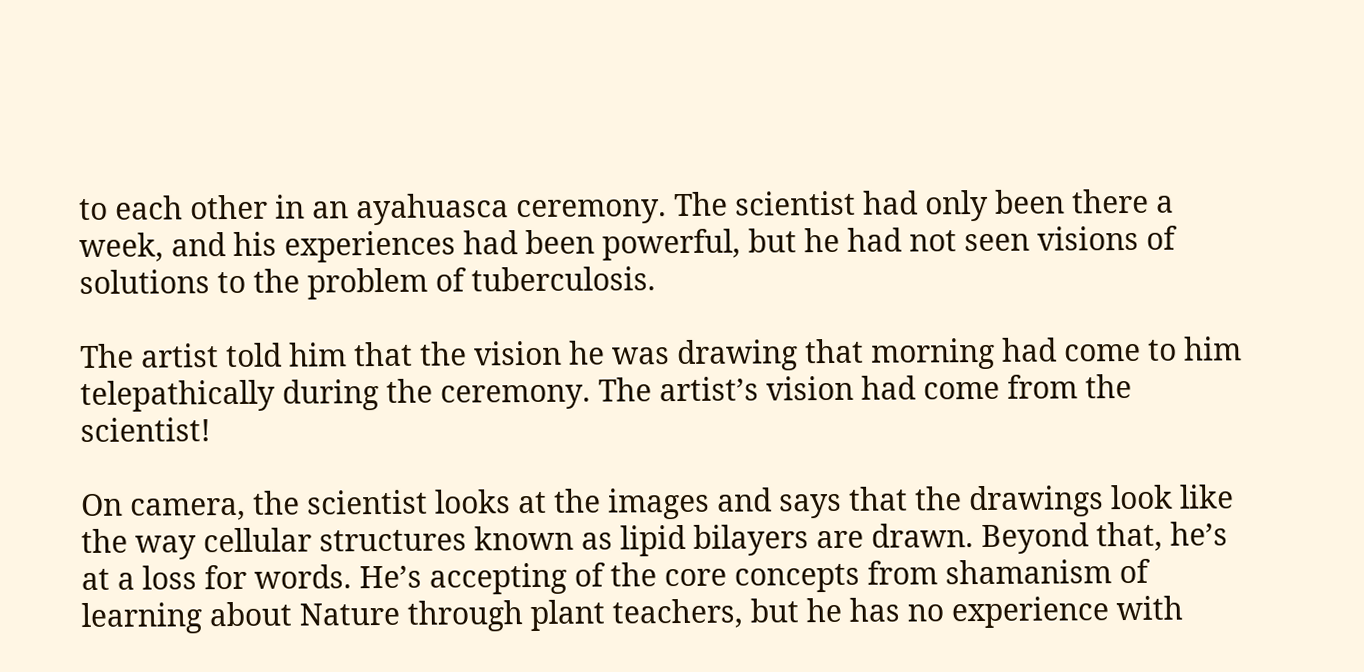to each other in an ayahuasca ceremony. The scientist had only been there a week, and his experiences had been powerful, but he had not seen visions of solutions to the problem of tuberculosis.

The artist told him that the vision he was drawing that morning had come to him telepathically during the ceremony. The artist’s vision had come from the scientist!

On camera, the scientist looks at the images and says that the drawings look like the way cellular structures known as lipid bilayers are drawn. Beyond that, he’s at a loss for words. He’s accepting of the core concepts from shamanism of learning about Nature through plant teachers, but he has no experience with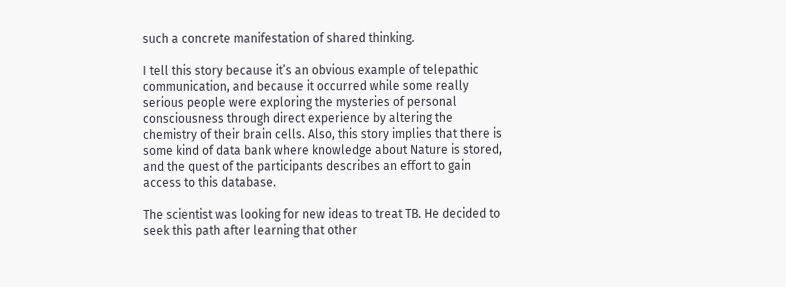such a concrete manifestation of shared thinking.

I tell this story because it’s an obvious example of telepathic communication, and because it occurred while some really serious people were exploring the mysteries of personal consciousness through direct experience by altering the chemistry of their brain cells. Also, this story implies that there is some kind of data bank where knowledge about Nature is stored, and the quest of the participants describes an effort to gain access to this database.

The scientist was looking for new ideas to treat TB. He decided to seek this path after learning that other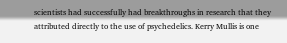scientists had successfully had breakthroughs in research that they attributed directly to the use of psychedelics. Kerry Mullis is one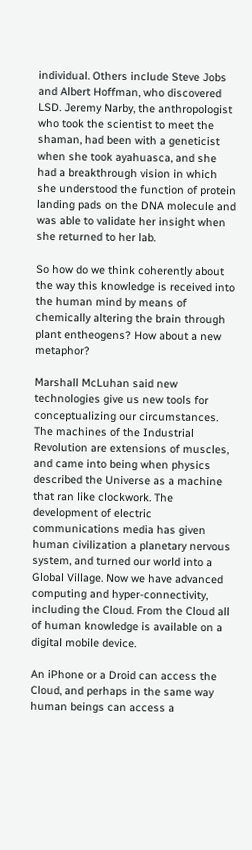individual. Others include Steve Jobs and Albert Hoffman, who discovered LSD. Jeremy Narby, the anthropologist who took the scientist to meet the shaman, had been with a geneticist when she took ayahuasca, and she had a breakthrough vision in which she understood the function of protein landing pads on the DNA molecule and was able to validate her insight when she returned to her lab.

So how do we think coherently about the way this knowledge is received into the human mind by means of chemically altering the brain through plant entheogens? How about a new metaphor?

Marshall McLuhan said new technologies give us new tools for conceptualizing our circumstances. The machines of the Industrial Revolution are extensions of muscles, and came into being when physics described the Universe as a machine that ran like clockwork. The development of electric communications media has given human civilization a planetary nervous system, and turned our world into a Global Village. Now we have advanced computing and hyper-connectivity, including the Cloud. From the Cloud all of human knowledge is available on a digital mobile device.

An iPhone or a Droid can access the Cloud, and perhaps in the same way human beings can access a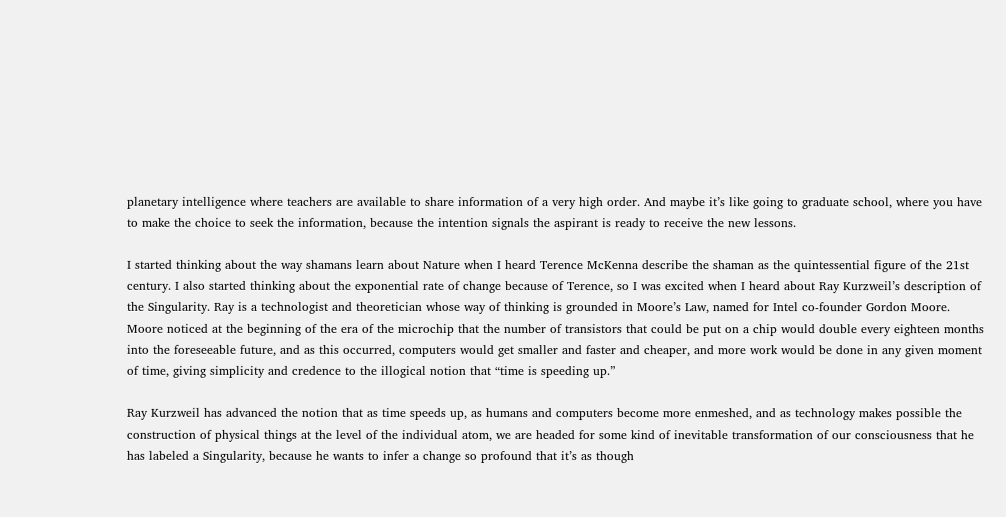planetary intelligence where teachers are available to share information of a very high order. And maybe it’s like going to graduate school, where you have to make the choice to seek the information, because the intention signals the aspirant is ready to receive the new lessons.

I started thinking about the way shamans learn about Nature when I heard Terence McKenna describe the shaman as the quintessential figure of the 21st century. I also started thinking about the exponential rate of change because of Terence, so I was excited when I heard about Ray Kurzweil’s description of the Singularity. Ray is a technologist and theoretician whose way of thinking is grounded in Moore’s Law, named for Intel co-founder Gordon Moore. Moore noticed at the beginning of the era of the microchip that the number of transistors that could be put on a chip would double every eighteen months into the foreseeable future, and as this occurred, computers would get smaller and faster and cheaper, and more work would be done in any given moment of time, giving simplicity and credence to the illogical notion that “time is speeding up.”

Ray Kurzweil has advanced the notion that as time speeds up, as humans and computers become more enmeshed, and as technology makes possible the construction of physical things at the level of the individual atom, we are headed for some kind of inevitable transformation of our consciousness that he has labeled a Singularity, because he wants to infer a change so profound that it’s as though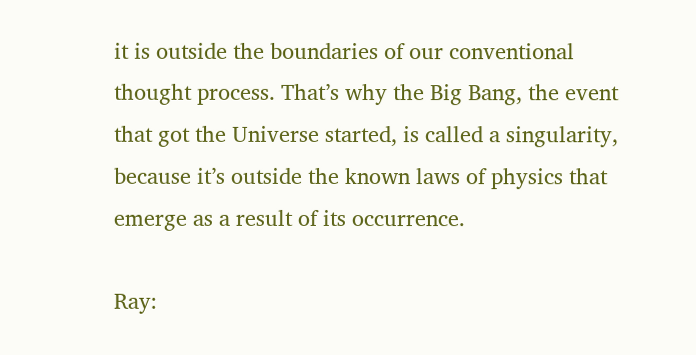it is outside the boundaries of our conventional thought process. That’s why the Big Bang, the event that got the Universe started, is called a singularity, because it’s outside the known laws of physics that emerge as a result of its occurrence.

Ray: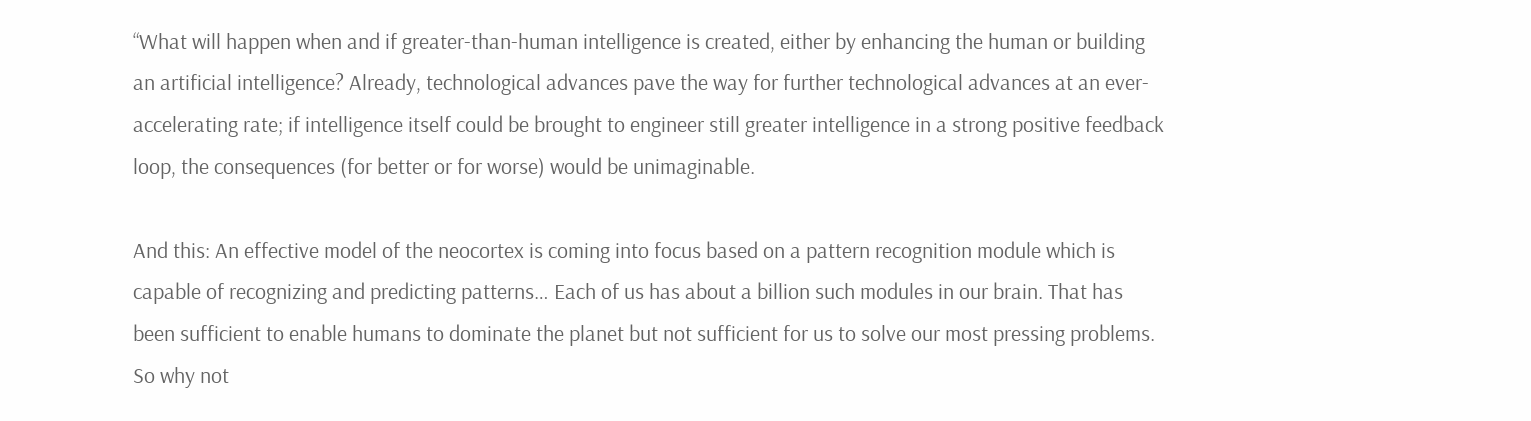“What will happen when and if greater-than-human intelligence is created, either by enhancing the human or building an artificial intelligence? Already, technological advances pave the way for further technological advances at an ever-accelerating rate; if intelligence itself could be brought to engineer still greater intelligence in a strong positive feedback loop, the consequences (for better or for worse) would be unimaginable.

And this: An effective model of the neocortex is coming into focus based on a pattern recognition module which is capable of recognizing and predicting patterns… Each of us has about a billion such modules in our brain. That has been sufficient to enable humans to dominate the planet but not sufficient for us to solve our most pressing problems. So why not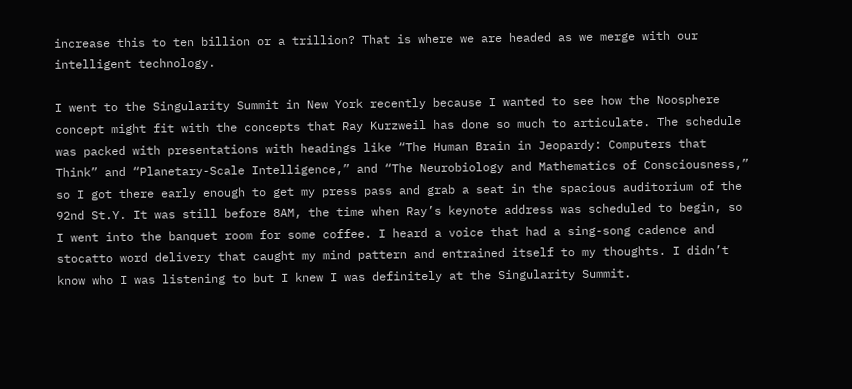increase this to ten billion or a trillion? That is where we are headed as we merge with our intelligent technology.

I went to the Singularity Summit in New York recently because I wanted to see how the Noosphere concept might fit with the concepts that Ray Kurzweil has done so much to articulate. The schedule was packed with presentations with headings like “The Human Brain in Jeopardy: Computers that Think” and “Planetary-Scale Intelligence,” and “The Neurobiology and Mathematics of Consciousness,” so I got there early enough to get my press pass and grab a seat in the spacious auditorium of the 92nd St.Y. It was still before 8AM, the time when Ray’s keynote address was scheduled to begin, so I went into the banquet room for some coffee. I heard a voice that had a sing-song cadence and stocatto word delivery that caught my mind pattern and entrained itself to my thoughts. I didn’t know who I was listening to but I knew I was definitely at the Singularity Summit.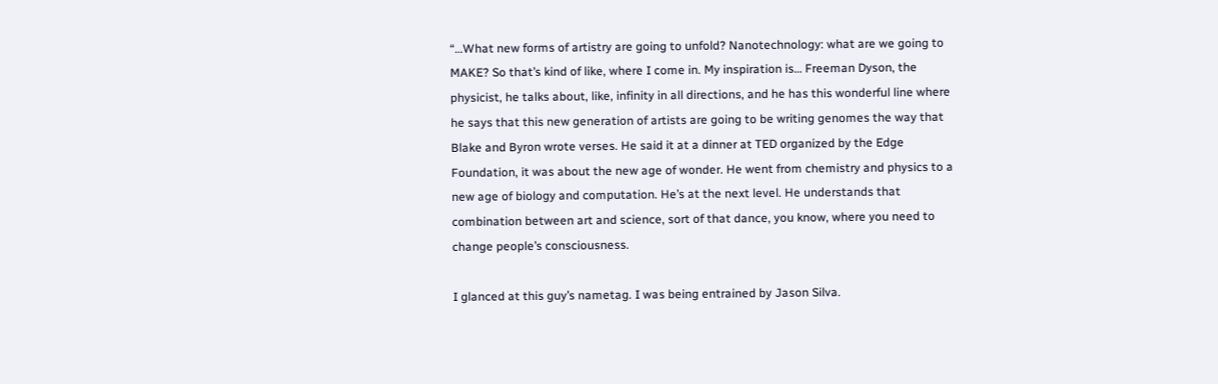“…What new forms of artistry are going to unfold? Nanotechnology: what are we going to MAKE? So that’s kind of like, where I come in. My inspiration is… Freeman Dyson, the physicist, he talks about, like, infinity in all directions, and he has this wonderful line where he says that this new generation of artists are going to be writing genomes the way that Blake and Byron wrote verses. He said it at a dinner at TED organized by the Edge Foundation, it was about the new age of wonder. He went from chemistry and physics to a new age of biology and computation. He’s at the next level. He understands that combination between art and science, sort of that dance, you know, where you need to change people’s consciousness.

I glanced at this guy’s nametag. I was being entrained by Jason Silva.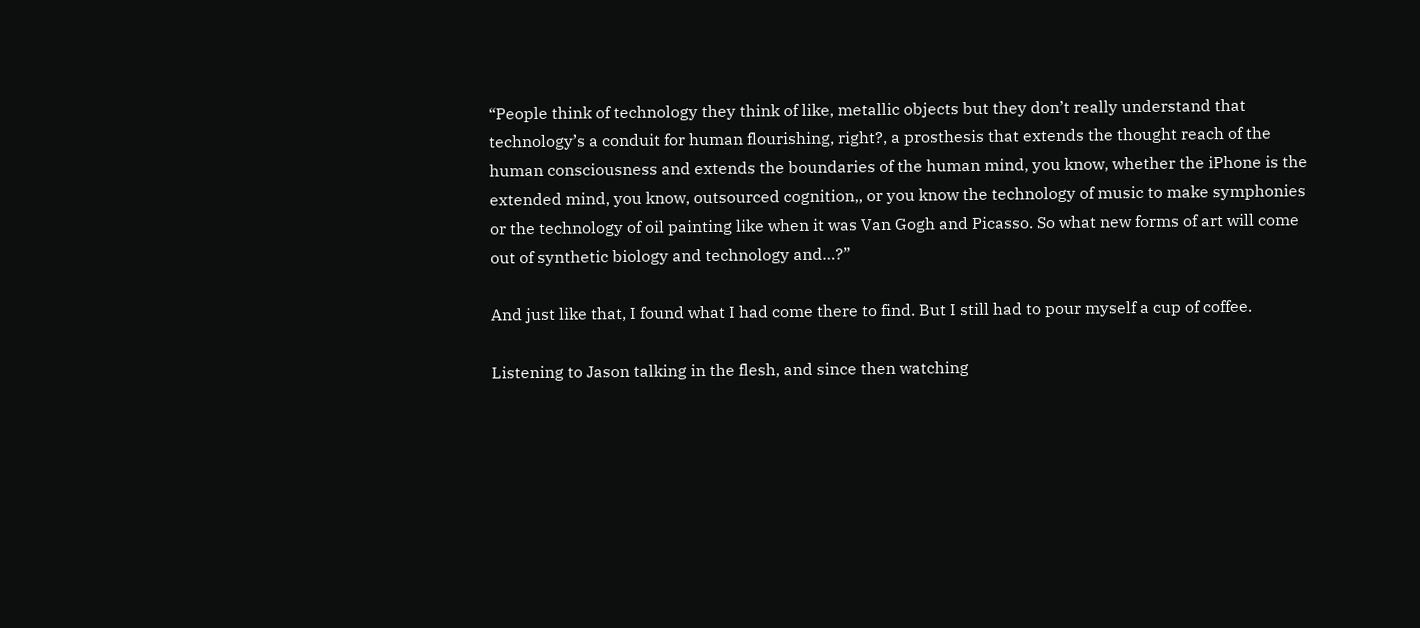“People think of technology they think of like, metallic objects but they don’t really understand that technology’s a conduit for human flourishing, right?, a prosthesis that extends the thought reach of the human consciousness and extends the boundaries of the human mind, you know, whether the iPhone is the extended mind, you know, outsourced cognition,, or you know the technology of music to make symphonies or the technology of oil painting like when it was Van Gogh and Picasso. So what new forms of art will come out of synthetic biology and technology and…?”

And just like that, I found what I had come there to find. But I still had to pour myself a cup of coffee.

Listening to Jason talking in the flesh, and since then watching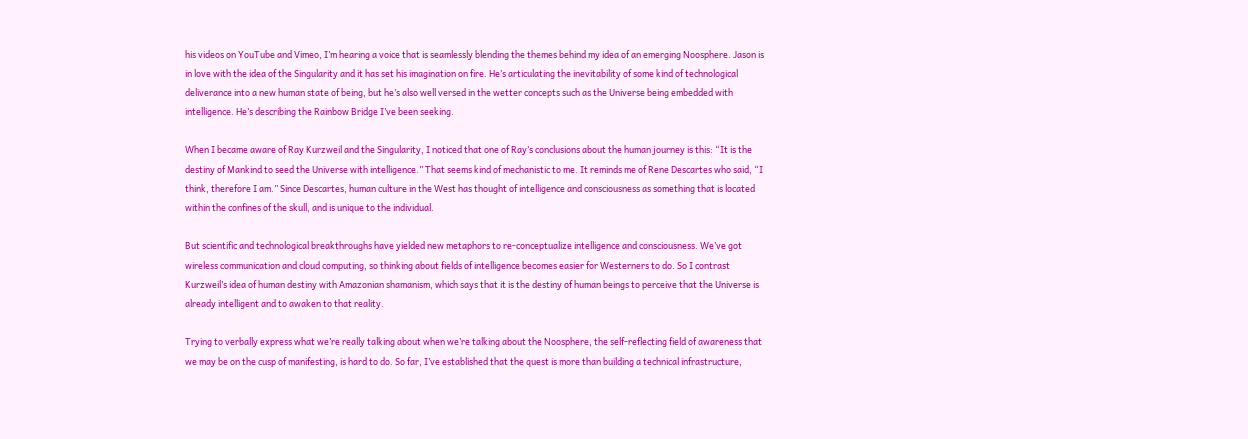his videos on YouTube and Vimeo, I’m hearing a voice that is seamlessly blending the themes behind my idea of an emerging Noosphere. Jason is in love with the idea of the Singularity and it has set his imagination on fire. He’s articulating the inevitability of some kind of technological deliverance into a new human state of being, but he’s also well versed in the wetter concepts such as the Universe being embedded with intelligence. He’s describing the Rainbow Bridge I’ve been seeking.

When I became aware of Ray Kurzweil and the Singularity, I noticed that one of Ray’s conclusions about the human journey is this: “It is the destiny of Mankind to seed the Universe with intelligence.” That seems kind of mechanistic to me. It reminds me of Rene Descartes who said, “I think, therefore I am.” Since Descartes, human culture in the West has thought of intelligence and consciousness as something that is located within the confines of the skull, and is unique to the individual.

But scientific and technological breakthroughs have yielded new metaphors to re-conceptualize intelligence and consciousness. We’ve got wireless communication and cloud computing, so thinking about fields of intelligence becomes easier for Westerners to do. So I contrast Kurzweil’s idea of human destiny with Amazonian shamanism, which says that it is the destiny of human beings to perceive that the Universe is already intelligent and to awaken to that reality.

Trying to verbally express what we’re really talking about when we’re talking about the Noosphere, the self-reflecting field of awareness that we may be on the cusp of manifesting, is hard to do. So far, I’ve established that the quest is more than building a technical infrastructure,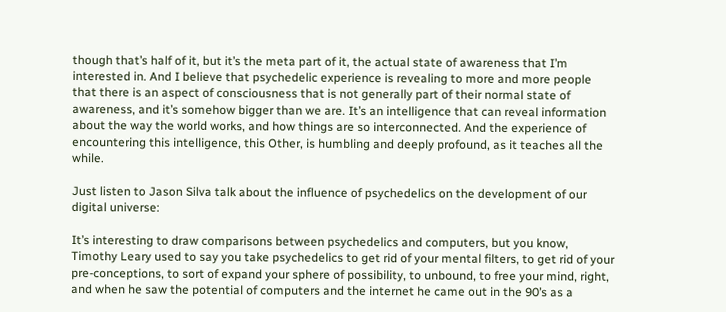though that’s half of it, but it’s the meta part of it, the actual state of awareness that I’m interested in. And I believe that psychedelic experience is revealing to more and more people that there is an aspect of consciousness that is not generally part of their normal state of awareness, and it’s somehow bigger than we are. It’s an intelligence that can reveal information about the way the world works, and how things are so interconnected. And the experience of encountering this intelligence, this Other, is humbling and deeply profound, as it teaches all the while.

Just listen to Jason Silva talk about the influence of psychedelics on the development of our digital universe:

It’s interesting to draw comparisons between psychedelics and computers, but you know, Timothy Leary used to say you take psychedelics to get rid of your mental filters, to get rid of your pre-conceptions, to sort of expand your sphere of possibility, to unbound, to free your mind, right, and when he saw the potential of computers and the internet he came out in the 90’s as a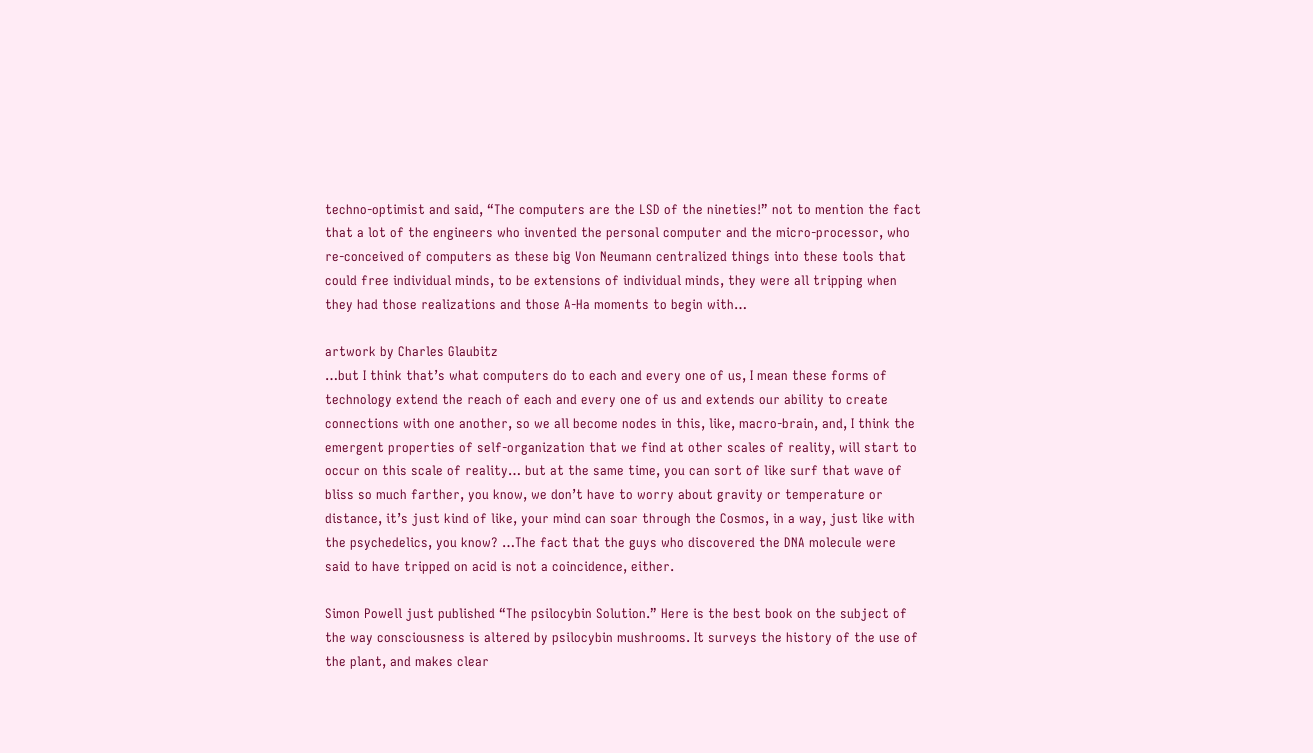techno-optimist and said, “The computers are the LSD of the nineties!” not to mention the fact that a lot of the engineers who invented the personal computer and the micro-processor, who re-conceived of computers as these big Von Neumann centralized things into these tools that could free individual minds, to be extensions of individual minds, they were all tripping when they had those realizations and those A-Ha moments to begin with…

artwork by Charles Glaubitz
…but I think that’s what computers do to each and every one of us, I mean these forms of technology extend the reach of each and every one of us and extends our ability to create connections with one another, so we all become nodes in this, like, macro-brain, and, I think the emergent properties of self-organization that we find at other scales of reality, will start to occur on this scale of reality… but at the same time, you can sort of like surf that wave of bliss so much farther, you know, we don’t have to worry about gravity or temperature or distance, it’s just kind of like, your mind can soar through the Cosmos, in a way, just like with the psychedelics, you know? …The fact that the guys who discovered the DNA molecule were said to have tripped on acid is not a coincidence, either.

Simon Powell just published “The psilocybin Solution.” Here is the best book on the subject of the way consciousness is altered by psilocybin mushrooms. It surveys the history of the use of the plant, and makes clear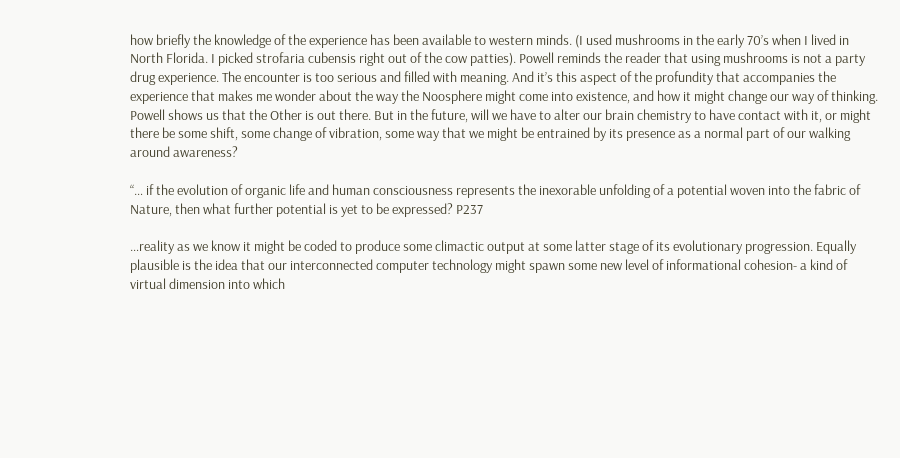how briefly the knowledge of the experience has been available to western minds. (I used mushrooms in the early 70’s when I lived in North Florida. I picked strofaria cubensis right out of the cow patties). Powell reminds the reader that using mushrooms is not a party drug experience. The encounter is too serious and filled with meaning. And it’s this aspect of the profundity that accompanies the experience that makes me wonder about the way the Noosphere might come into existence, and how it might change our way of thinking. Powell shows us that the Other is out there. But in the future, will we have to alter our brain chemistry to have contact with it, or might there be some shift, some change of vibration, some way that we might be entrained by its presence as a normal part of our walking around awareness?

“… if the evolution of organic life and human consciousness represents the inexorable unfolding of a potential woven into the fabric of Nature, then what further potential is yet to be expressed? P237

…reality as we know it might be coded to produce some climactic output at some latter stage of its evolutionary progression. Equally plausible is the idea that our interconnected computer technology might spawn some new level of informational cohesion- a kind of virtual dimension into which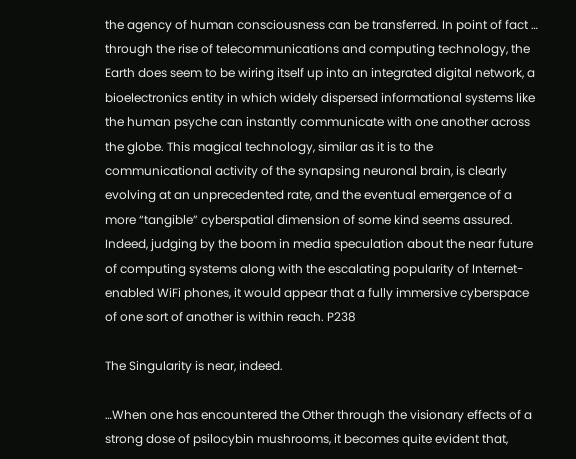the agency of human consciousness can be transferred. In point of fact … through the rise of telecommunications and computing technology, the Earth does seem to be wiring itself up into an integrated digital network, a bioelectronics entity in which widely dispersed informational systems like the human psyche can instantly communicate with one another across the globe. This magical technology, similar as it is to the communicational activity of the synapsing neuronal brain, is clearly evolving at an unprecedented rate, and the eventual emergence of a more “tangible” cyberspatial dimension of some kind seems assured. Indeed, judging by the boom in media speculation about the near future of computing systems along with the escalating popularity of Internet-enabled WiFi phones, it would appear that a fully immersive cyberspace of one sort of another is within reach. P238

The Singularity is near, indeed.

…When one has encountered the Other through the visionary effects of a strong dose of psilocybin mushrooms, it becomes quite evident that,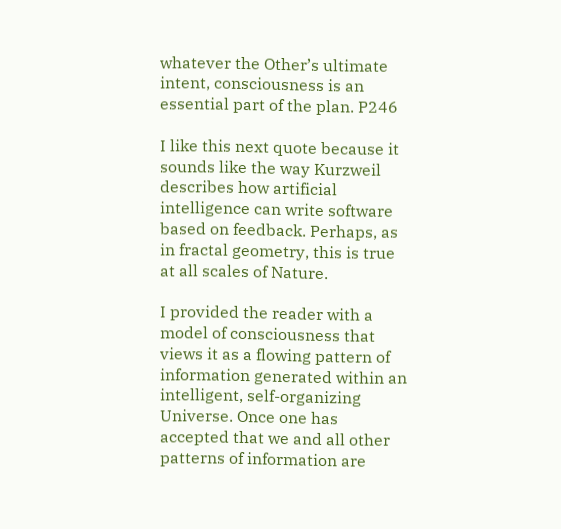whatever the Other’s ultimate intent, consciousness is an essential part of the plan. P246

I like this next quote because it sounds like the way Kurzweil describes how artificial intelligence can write software based on feedback. Perhaps, as in fractal geometry, this is true at all scales of Nature.

I provided the reader with a model of consciousness that views it as a flowing pattern of information generated within an intelligent, self-organizing Universe. Once one has accepted that we and all other patterns of information are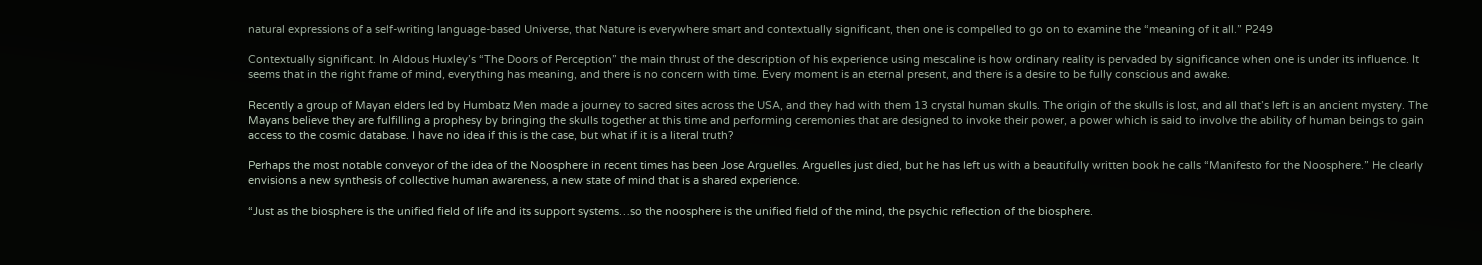natural expressions of a self-writing language-based Universe, that Nature is everywhere smart and contextually significant, then one is compelled to go on to examine the “meaning of it all.” P249

Contextually significant. In Aldous Huxley’s “The Doors of Perception” the main thrust of the description of his experience using mescaline is how ordinary reality is pervaded by significance when one is under its influence. It seems that in the right frame of mind, everything has meaning, and there is no concern with time. Every moment is an eternal present, and there is a desire to be fully conscious and awake.

Recently a group of Mayan elders led by Humbatz Men made a journey to sacred sites across the USA, and they had with them 13 crystal human skulls. The origin of the skulls is lost, and all that’s left is an ancient mystery. The Mayans believe they are fulfilling a prophesy by bringing the skulls together at this time and performing ceremonies that are designed to invoke their power, a power which is said to involve the ability of human beings to gain access to the cosmic database. I have no idea if this is the case, but what if it is a literal truth?

Perhaps the most notable conveyor of the idea of the Noosphere in recent times has been Jose Arguelles. Arguelles just died, but he has left us with a beautifully written book he calls “Manifesto for the Noosphere.” He clearly envisions a new synthesis of collective human awareness, a new state of mind that is a shared experience.

“Just as the biosphere is the unified field of life and its support systems…so the noosphere is the unified field of the mind, the psychic reflection of the biosphere.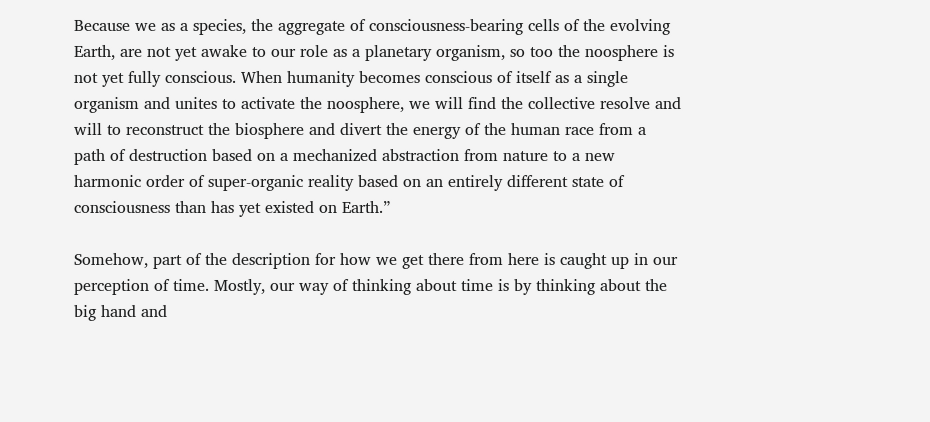Because we as a species, the aggregate of consciousness-bearing cells of the evolving Earth, are not yet awake to our role as a planetary organism, so too the noosphere is not yet fully conscious. When humanity becomes conscious of itself as a single organism and unites to activate the noosphere, we will find the collective resolve and will to reconstruct the biosphere and divert the energy of the human race from a path of destruction based on a mechanized abstraction from nature to a new harmonic order of super-organic reality based on an entirely different state of consciousness than has yet existed on Earth.”

Somehow, part of the description for how we get there from here is caught up in our perception of time. Mostly, our way of thinking about time is by thinking about the big hand and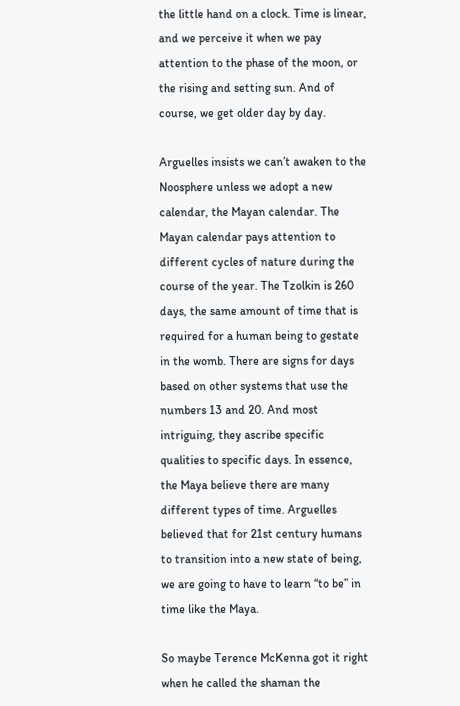the little hand on a clock. Time is linear, and we perceive it when we pay attention to the phase of the moon, or the rising and setting sun. And of course, we get older day by day.

Arguelles insists we can’t awaken to the Noosphere unless we adopt a new calendar, the Mayan calendar. The Mayan calendar pays attention to different cycles of nature during the course of the year. The Tzolkin is 260 days, the same amount of time that is required for a human being to gestate in the womb. There are signs for days based on other systems that use the numbers 13 and 20. And most intriguing, they ascribe specific qualities to specific days. In essence, the Maya believe there are many different types of time. Arguelles believed that for 21st century humans to transition into a new state of being, we are going to have to learn “to be” in time like the Maya.

So maybe Terence McKenna got it right when he called the shaman the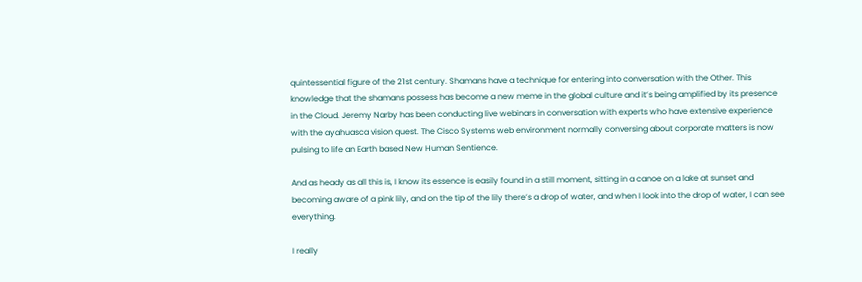quintessential figure of the 21st century. Shamans have a technique for entering into conversation with the Other. This knowledge that the shamans possess has become a new meme in the global culture and it’s being amplified by its presence in the Cloud. Jeremy Narby has been conducting live webinars in conversation with experts who have extensive experience with the ayahuasca vision quest. The Cisco Systems web environment normally conversing about corporate matters is now pulsing to life an Earth based New Human Sentience.

And as heady as all this is, I know its essence is easily found in a still moment, sitting in a canoe on a lake at sunset and becoming aware of a pink lily, and on the tip of the lily there’s a drop of water, and when I look into the drop of water, I can see everything.

I really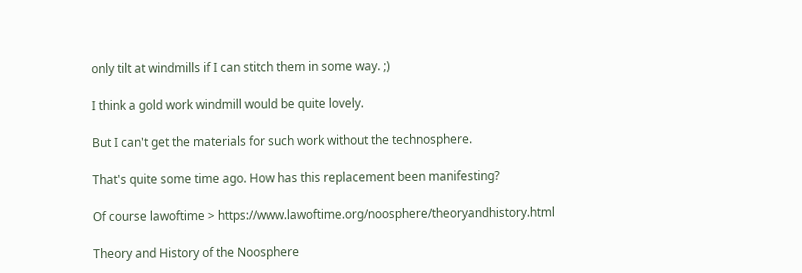only tilt at windmills if I can stitch them in some way. ;)

I think a gold work windmill would be quite lovely.

But I can't get the materials for such work without the technosphere.

That's quite some time ago. How has this replacement been manifesting?

Of course lawoftime > https://www.lawoftime.org/noosphere/theoryandhistory.html

Theory and History of the Noosphere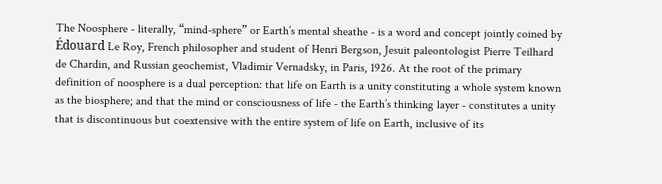The Noosphere - literally, “mind-sphere” or Earth’s mental sheathe - is a word and concept jointly coined by Édouard Le Roy, French philosopher and student of Henri Bergson, Jesuit paleontologist Pierre Teilhard de Chardin, and Russian geochemist, Vladimir Vernadsky, in Paris, 1926. At the root of the primary definition of noosphere is a dual perception: that life on Earth is a unity constituting a whole system known as the biosphere; and that the mind or consciousness of life - the Earth’s thinking layer - constitutes a unity that is discontinuous but coextensive with the entire system of life on Earth, inclusive of its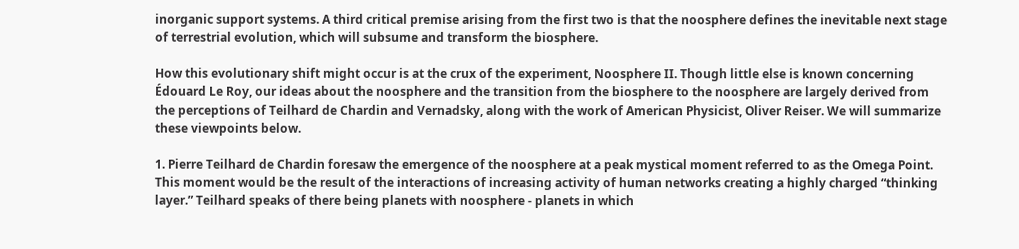inorganic support systems. A third critical premise arising from the first two is that the noosphere defines the inevitable next stage of terrestrial evolution, which will subsume and transform the biosphere.

How this evolutionary shift might occur is at the crux of the experiment, Noosphere II. Though little else is known concerning Édouard Le Roy, our ideas about the noosphere and the transition from the biosphere to the noosphere are largely derived from the perceptions of Teilhard de Chardin and Vernadsky, along with the work of American Physicist, Oliver Reiser. We will summarize these viewpoints below.

1. Pierre Teilhard de Chardin foresaw the emergence of the noosphere at a peak mystical moment referred to as the Omega Point. This moment would be the result of the interactions of increasing activity of human networks creating a highly charged “thinking layer.” Teilhard speaks of there being planets with noosphere - planets in which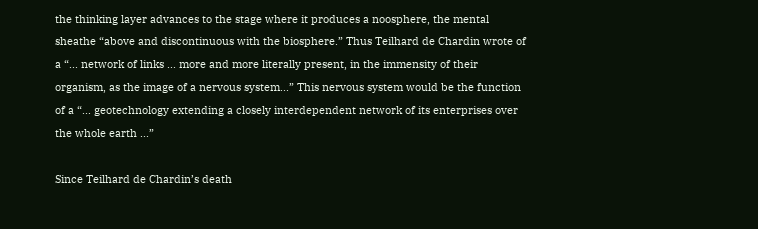the thinking layer advances to the stage where it produces a noosphere, the mental sheathe “above and discontinuous with the biosphere.” Thus Teilhard de Chardin wrote of a “... network of links ... more and more literally present, in the immensity of their organism, as the image of a nervous system...” This nervous system would be the function of a “... geotechnology extending a closely interdependent network of its enterprises over the whole earth ...”

Since Teilhard de Chardin’s death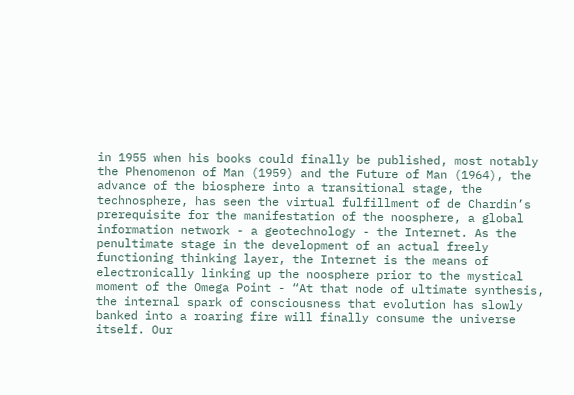in 1955 when his books could finally be published, most notably the Phenomenon of Man (1959) and the Future of Man (1964), the advance of the biosphere into a transitional stage, the technosphere, has seen the virtual fulfillment of de Chardin’s prerequisite for the manifestation of the noosphere, a global information network - a geotechnology - the Internet. As the penultimate stage in the development of an actual freely functioning thinking layer, the Internet is the means of electronically linking up the noosphere prior to the mystical moment of the Omega Point - “At that node of ultimate synthesis, the internal spark of consciousness that evolution has slowly banked into a roaring fire will finally consume the universe itself. Our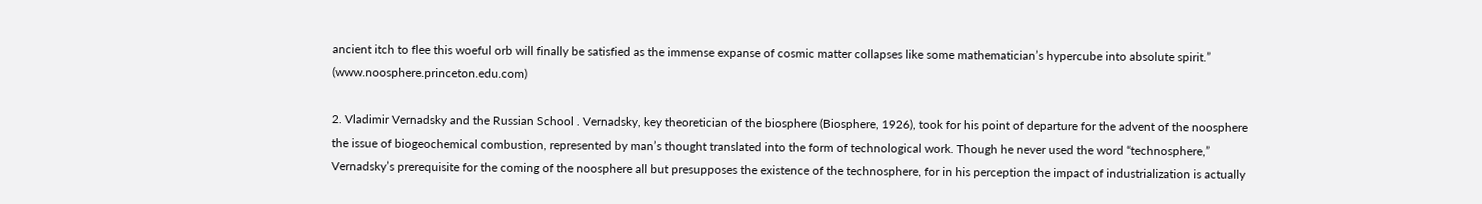ancient itch to flee this woeful orb will finally be satisfied as the immense expanse of cosmic matter collapses like some mathematician’s hypercube into absolute spirit.” (www.noosphere.princeton.edu.com)

2. Vladimir Vernadsky and the Russian School . Vernadsky, key theoretician of the biosphere (Biosphere, 1926), took for his point of departure for the advent of the noosphere the issue of biogeochemical combustion, represented by man’s thought translated into the form of technological work. Though he never used the word “technosphere,” Vernadsky’s prerequisite for the coming of the noosphere all but presupposes the existence of the technosphere, for in his perception the impact of industrialization is actually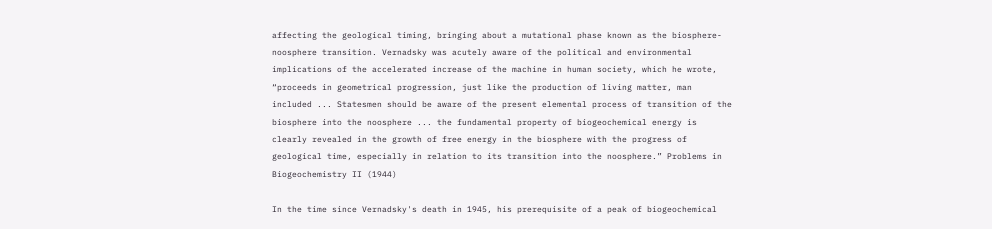affecting the geological timing, bringing about a mutational phase known as the biosphere-noosphere transition. Vernadsky was acutely aware of the political and environmental implications of the accelerated increase of the machine in human society, which he wrote, “proceeds in geometrical progression, just like the production of living matter, man included ... Statesmen should be aware of the present elemental process of transition of the biosphere into the noosphere ... the fundamental property of biogeochemical energy is clearly revealed in the growth of free energy in the biosphere with the progress of geological time, especially in relation to its transition into the noosphere.” Problems in Biogeochemistry II (1944)

In the time since Vernadsky's death in 1945, his prerequisite of a peak of biogeochemical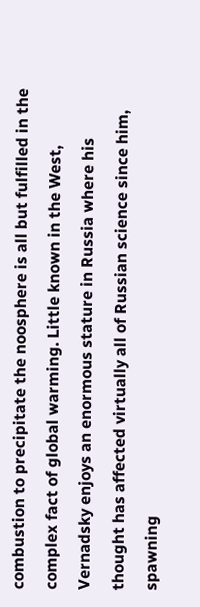combustion to precipitate the noosphere is all but fulfilled in the complex fact of global warming. Little known in the West, Vernadsky enjoys an enormous stature in Russia where his thought has affected virtually all of Russian science since him, spawning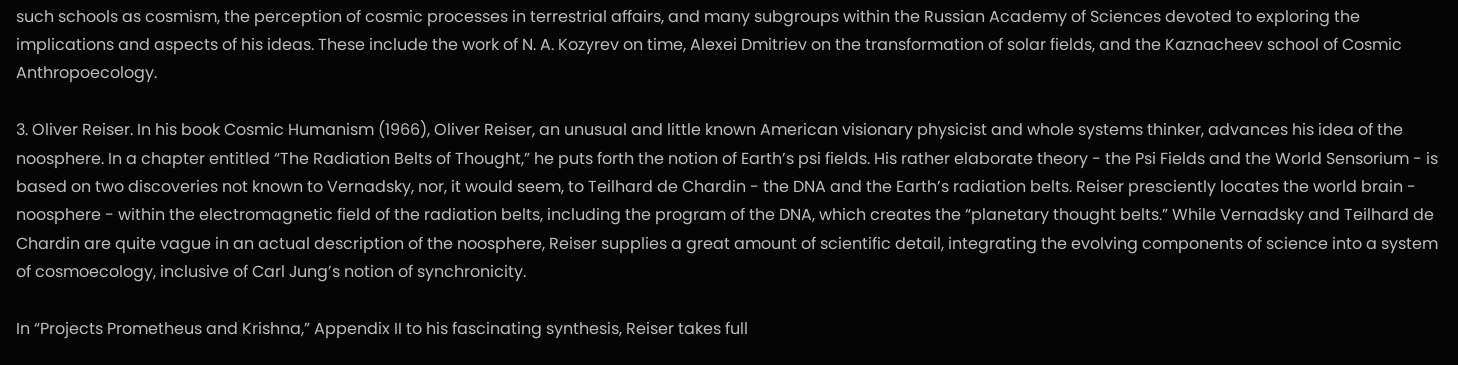such schools as cosmism, the perception of cosmic processes in terrestrial affairs, and many subgroups within the Russian Academy of Sciences devoted to exploring the implications and aspects of his ideas. These include the work of N. A. Kozyrev on time, Alexei Dmitriev on the transformation of solar fields, and the Kaznacheev school of Cosmic Anthropoecology.

3. Oliver Reiser. In his book Cosmic Humanism (1966), Oliver Reiser, an unusual and little known American visionary physicist and whole systems thinker, advances his idea of the noosphere. In a chapter entitled “The Radiation Belts of Thought,” he puts forth the notion of Earth’s psi fields. His rather elaborate theory - the Psi Fields and the World Sensorium - is based on two discoveries not known to Vernadsky, nor, it would seem, to Teilhard de Chardin - the DNA and the Earth’s radiation belts. Reiser presciently locates the world brain - noosphere - within the electromagnetic field of the radiation belts, including the program of the DNA, which creates the “planetary thought belts.” While Vernadsky and Teilhard de Chardin are quite vague in an actual description of the noosphere, Reiser supplies a great amount of scientific detail, integrating the evolving components of science into a system of cosmoecology, inclusive of Carl Jung’s notion of synchronicity.

In “Projects Prometheus and Krishna,” Appendix II to his fascinating synthesis, Reiser takes full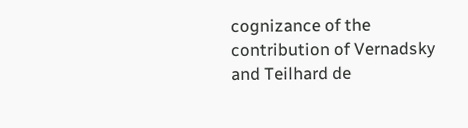cognizance of the contribution of Vernadsky and Teilhard de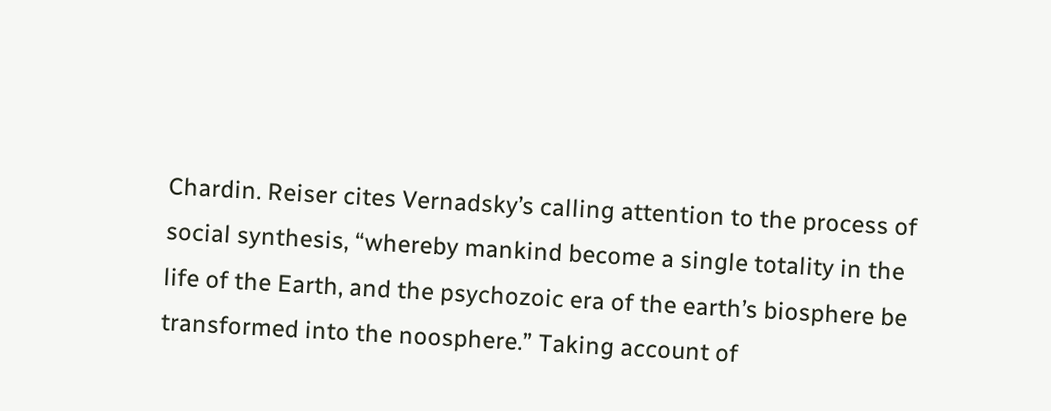Chardin. Reiser cites Vernadsky’s calling attention to the process of social synthesis, “whereby mankind become a single totality in the life of the Earth, and the psychozoic era of the earth’s biosphere be transformed into the noosphere.” Taking account of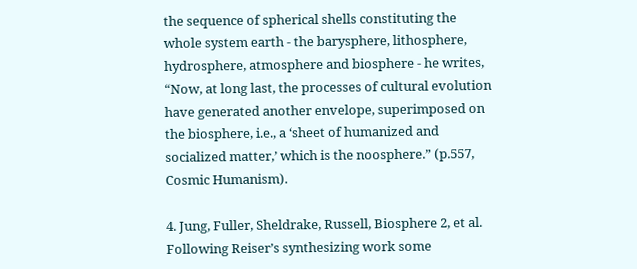the sequence of spherical shells constituting the whole system earth - the barysphere, lithosphere, hydrosphere, atmosphere and biosphere - he writes, “Now, at long last, the processes of cultural evolution have generated another envelope, superimposed on the biosphere, i.e., a ‘sheet of humanized and socialized matter,’ which is the noosphere.” (p.557, Cosmic Humanism).

4. Jung, Fuller, Sheldrake, Russell, Biosphere 2, et al. Following Reiser’s synthesizing work some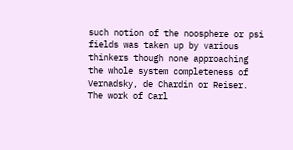such notion of the noosphere or psi fields was taken up by various thinkers though none approaching the whole system completeness of Vernadsky, de Chardin or Reiser. The work of Carl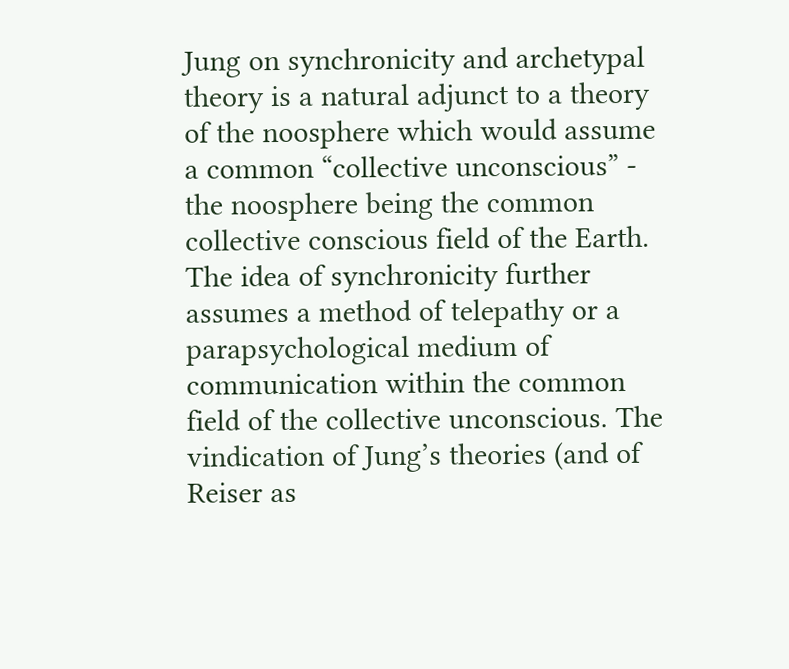Jung on synchronicity and archetypal theory is a natural adjunct to a theory of the noosphere which would assume a common “collective unconscious” - the noosphere being the common collective conscious field of the Earth. The idea of synchronicity further assumes a method of telepathy or a parapsychological medium of communication within the common field of the collective unconscious. The vindication of Jung’s theories (and of Reiser as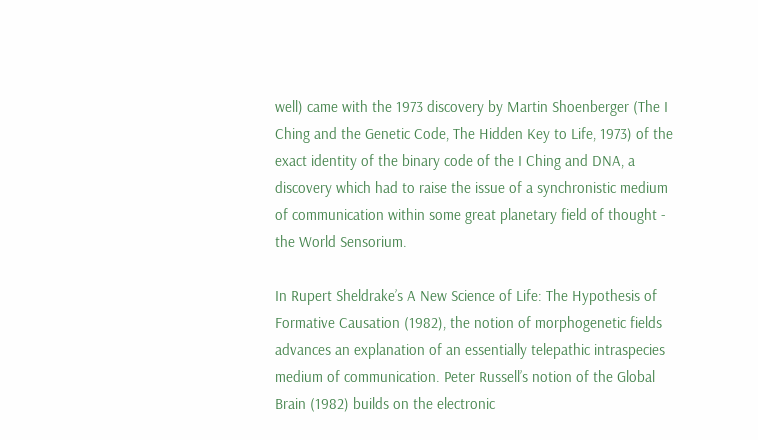well) came with the 1973 discovery by Martin Shoenberger (The I Ching and the Genetic Code, The Hidden Key to Life, 1973) of the exact identity of the binary code of the I Ching and DNA, a discovery which had to raise the issue of a synchronistic medium of communication within some great planetary field of thought - the World Sensorium.

In Rupert Sheldrake’s A New Science of Life: The Hypothesis of Formative Causation (1982), the notion of morphogenetic fields advances an explanation of an essentially telepathic intraspecies medium of communication. Peter Russell’s notion of the Global Brain (1982) builds on the electronic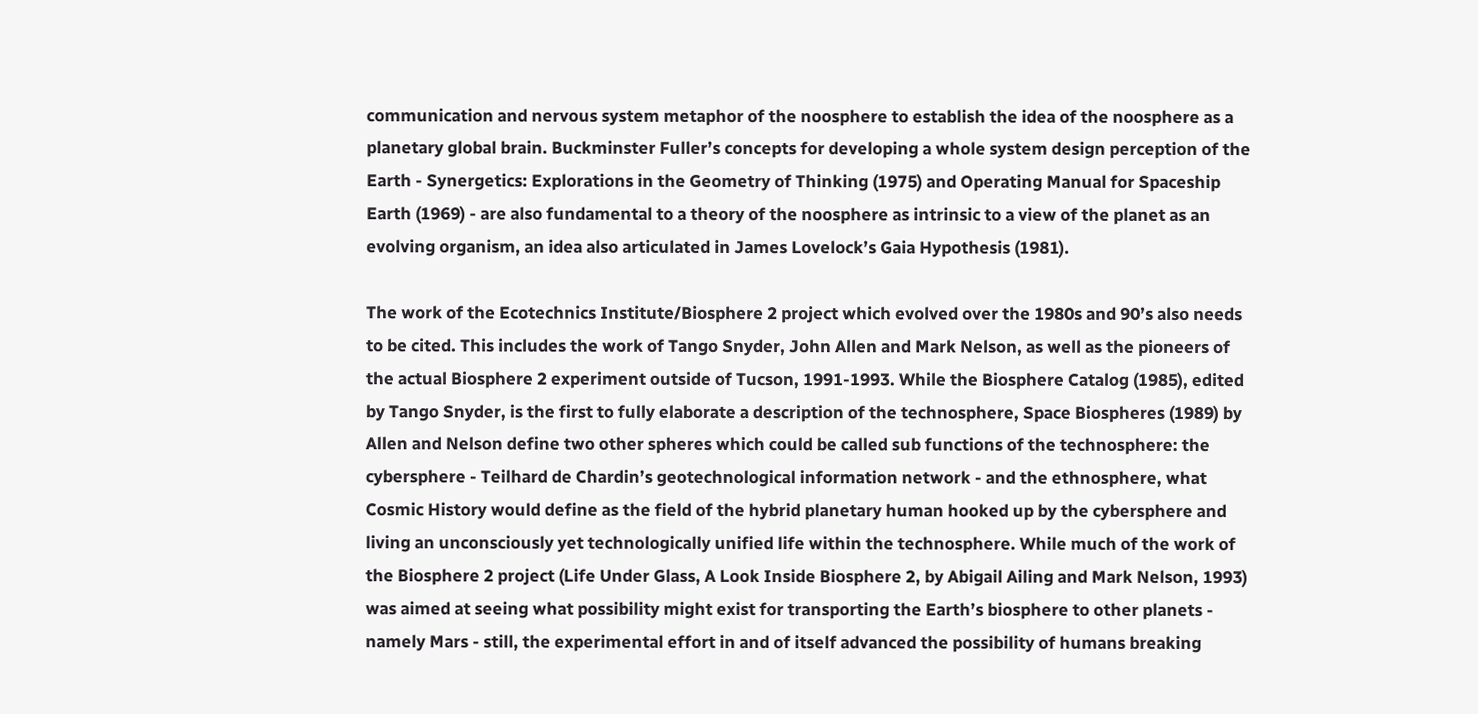communication and nervous system metaphor of the noosphere to establish the idea of the noosphere as a planetary global brain. Buckminster Fuller’s concepts for developing a whole system design perception of the Earth - Synergetics: Explorations in the Geometry of Thinking (1975) and Operating Manual for Spaceship Earth (1969) - are also fundamental to a theory of the noosphere as intrinsic to a view of the planet as an evolving organism, an idea also articulated in James Lovelock’s Gaia Hypothesis (1981).

The work of the Ecotechnics Institute/Biosphere 2 project which evolved over the 1980s and 90’s also needs to be cited. This includes the work of Tango Snyder, John Allen and Mark Nelson, as well as the pioneers of the actual Biosphere 2 experiment outside of Tucson, 1991-1993. While the Biosphere Catalog (1985), edited by Tango Snyder, is the first to fully elaborate a description of the technosphere, Space Biospheres (1989) by Allen and Nelson define two other spheres which could be called sub functions of the technosphere: the cybersphere - Teilhard de Chardin’s geotechnological information network - and the ethnosphere, what Cosmic History would define as the field of the hybrid planetary human hooked up by the cybersphere and living an unconsciously yet technologically unified life within the technosphere. While much of the work of the Biosphere 2 project (Life Under Glass, A Look Inside Biosphere 2, by Abigail Ailing and Mark Nelson, 1993) was aimed at seeing what possibility might exist for transporting the Earth’s biosphere to other planets - namely Mars - still, the experimental effort in and of itself advanced the possibility of humans breaking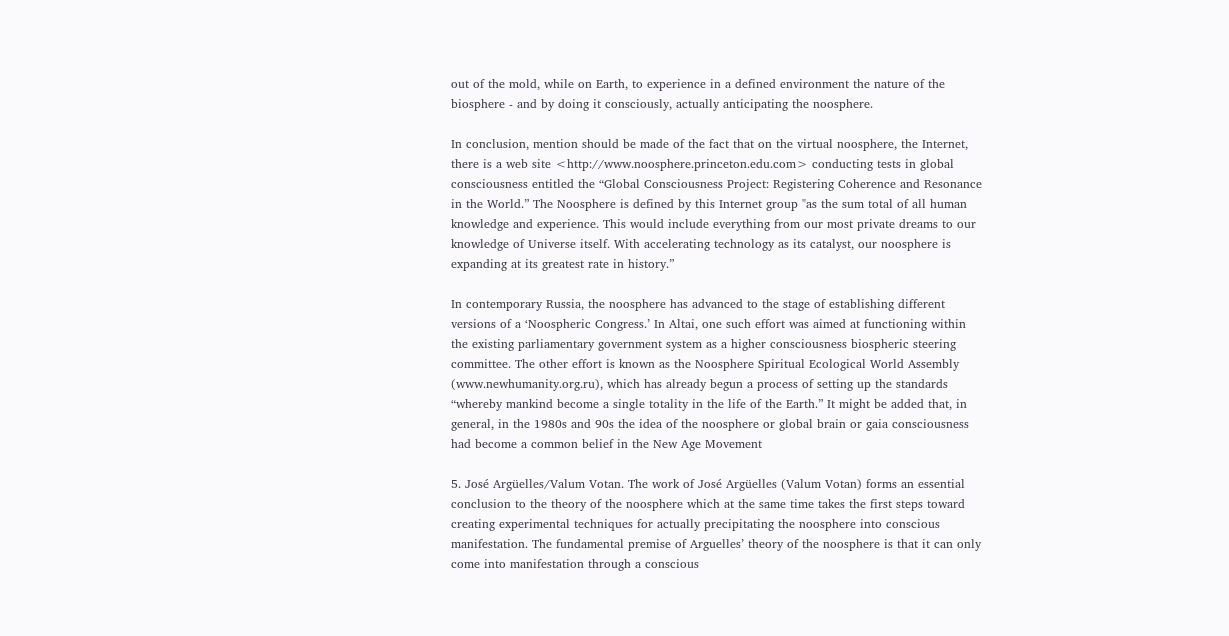out of the mold, while on Earth, to experience in a defined environment the nature of the biosphere - and by doing it consciously, actually anticipating the noosphere.

In conclusion, mention should be made of the fact that on the virtual noosphere, the Internet, there is a web site <http://www.noosphere.princeton.edu.com> conducting tests in global consciousness entitled the “Global Consciousness Project: Registering Coherence and Resonance in the World.” The Noosphere is defined by this Internet group "as the sum total of all human knowledge and experience. This would include everything from our most private dreams to our knowledge of Universe itself. With accelerating technology as its catalyst, our noosphere is expanding at its greatest rate in history.”

In contemporary Russia, the noosphere has advanced to the stage of establishing different versions of a ‘Noospheric Congress.’ In Altai, one such effort was aimed at functioning within the existing parliamentary government system as a higher consciousness biospheric steering committee. The other effort is known as the Noosphere Spiritual Ecological World Assembly (www.newhumanity.org.ru), which has already begun a process of setting up the standards “whereby mankind become a single totality in the life of the Earth.” It might be added that, in general, in the 1980s and 90s the idea of the noosphere or global brain or gaia consciousness had become a common belief in the New Age Movement

5. José Argüelles/Valum Votan. The work of José Argüelles (Valum Votan) forms an essential conclusion to the theory of the noosphere which at the same time takes the first steps toward creating experimental techniques for actually precipitating the noosphere into conscious manifestation. The fundamental premise of Arguelles’ theory of the noosphere is that it can only come into manifestation through a conscious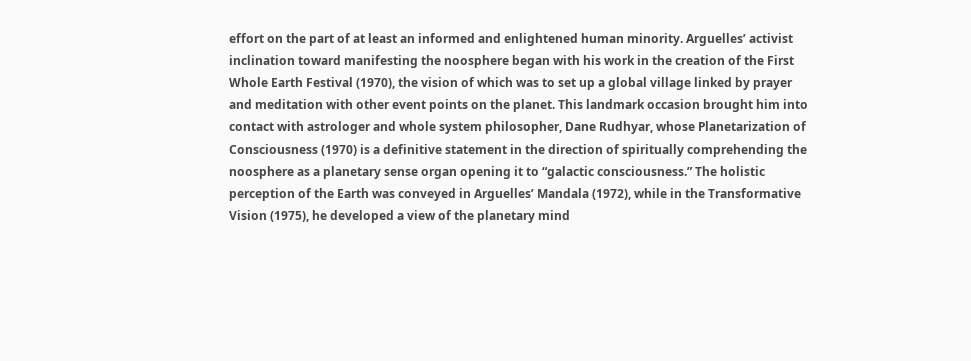effort on the part of at least an informed and enlightened human minority. Arguelles’ activist inclination toward manifesting the noosphere began with his work in the creation of the First Whole Earth Festival (1970), the vision of which was to set up a global village linked by prayer and meditation with other event points on the planet. This landmark occasion brought him into contact with astrologer and whole system philosopher, Dane Rudhyar, whose Planetarization of Consciousness (1970) is a definitive statement in the direction of spiritually comprehending the noosphere as a planetary sense organ opening it to “galactic consciousness.” The holistic perception of the Earth was conveyed in Arguelles’ Mandala (1972), while in the Transformative Vision (1975), he developed a view of the planetary mind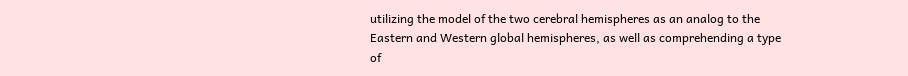utilizing the model of the two cerebral hemispheres as an analog to the Eastern and Western global hemispheres, as well as comprehending a type of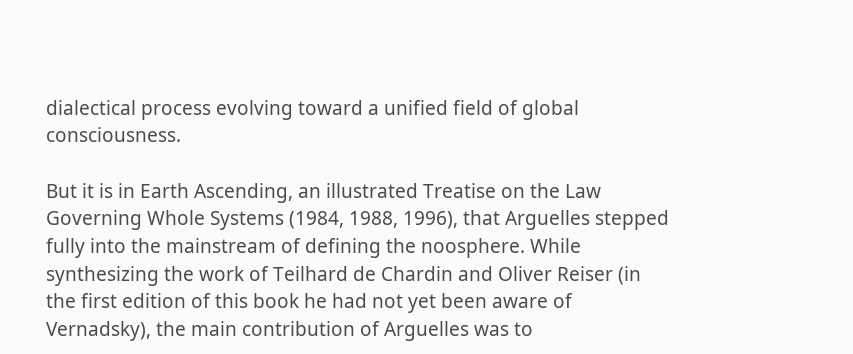dialectical process evolving toward a unified field of global consciousness.

But it is in Earth Ascending, an illustrated Treatise on the Law Governing Whole Systems (1984, 1988, 1996), that Arguelles stepped fully into the mainstream of defining the noosphere. While synthesizing the work of Teilhard de Chardin and Oliver Reiser (in the first edition of this book he had not yet been aware of Vernadsky), the main contribution of Arguelles was to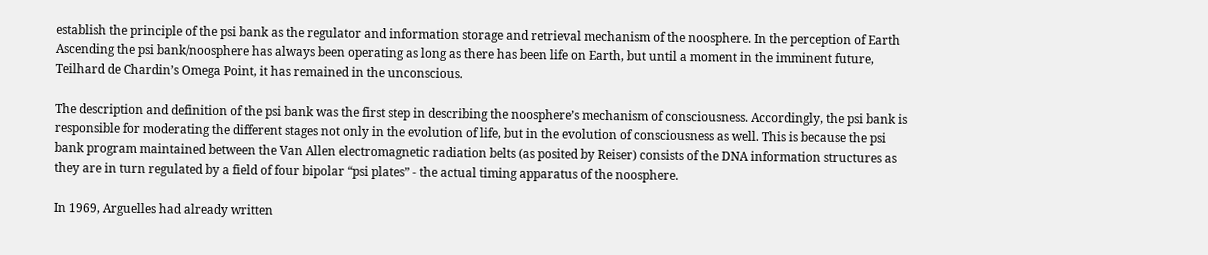establish the principle of the psi bank as the regulator and information storage and retrieval mechanism of the noosphere. In the perception of Earth Ascending the psi bank/noosphere has always been operating as long as there has been life on Earth, but until a moment in the imminent future, Teilhard de Chardin’s Omega Point, it has remained in the unconscious.

The description and definition of the psi bank was the first step in describing the noosphere’s mechanism of consciousness. Accordingly, the psi bank is responsible for moderating the different stages not only in the evolution of life, but in the evolution of consciousness as well. This is because the psi bank program maintained between the Van Allen electromagnetic radiation belts (as posited by Reiser) consists of the DNA information structures as they are in turn regulated by a field of four bipolar “psi plates” - the actual timing apparatus of the noosphere.

In 1969, Arguelles had already written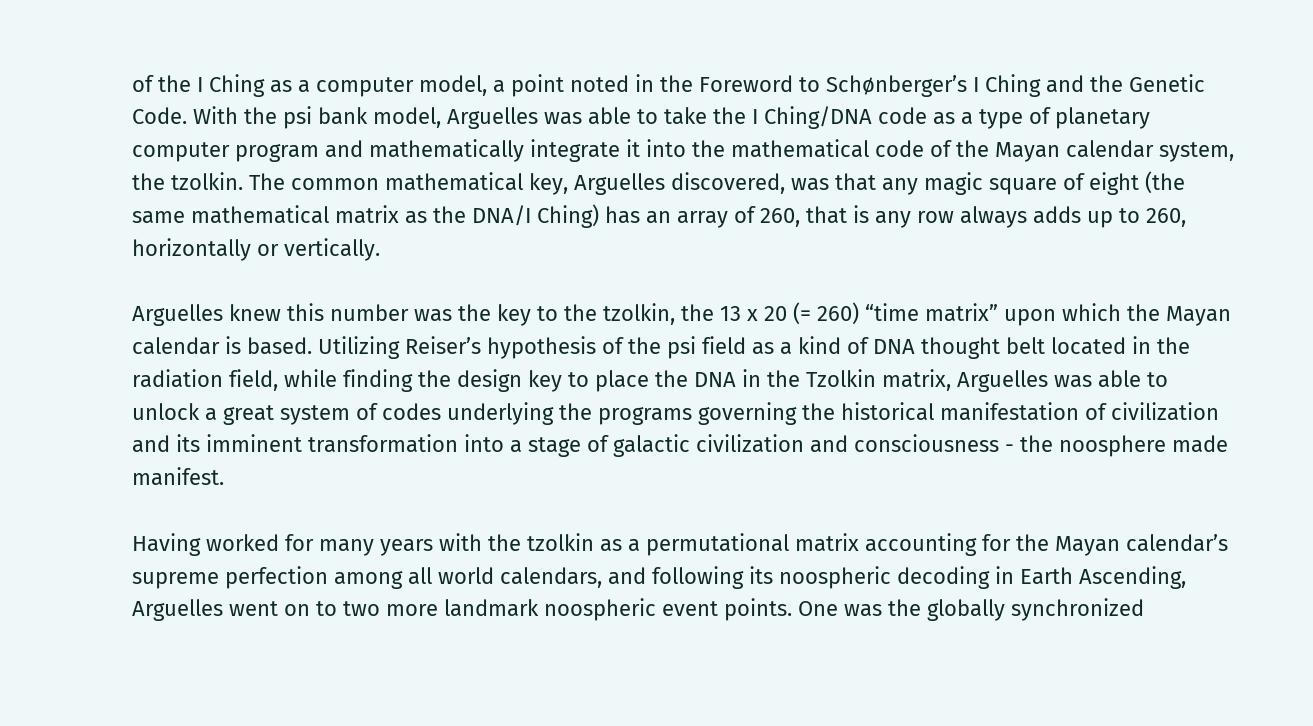of the I Ching as a computer model, a point noted in the Foreword to Schønberger’s I Ching and the Genetic Code. With the psi bank model, Arguelles was able to take the I Ching/DNA code as a type of planetary computer program and mathematically integrate it into the mathematical code of the Mayan calendar system, the tzolkin. The common mathematical key, Arguelles discovered, was that any magic square of eight (the same mathematical matrix as the DNA/I Ching) has an array of 260, that is any row always adds up to 260, horizontally or vertically.

Arguelles knew this number was the key to the tzolkin, the 13 x 20 (= 260) “time matrix” upon which the Mayan calendar is based. Utilizing Reiser’s hypothesis of the psi field as a kind of DNA thought belt located in the radiation field, while finding the design key to place the DNA in the Tzolkin matrix, Arguelles was able to unlock a great system of codes underlying the programs governing the historical manifestation of civilization and its imminent transformation into a stage of galactic civilization and consciousness - the noosphere made manifest.

Having worked for many years with the tzolkin as a permutational matrix accounting for the Mayan calendar’s supreme perfection among all world calendars, and following its noospheric decoding in Earth Ascending, Arguelles went on to two more landmark noospheric event points. One was the globally synchronized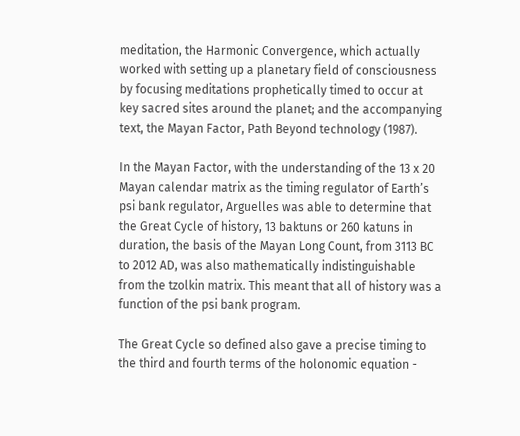meditation, the Harmonic Convergence, which actually worked with setting up a planetary field of consciousness by focusing meditations prophetically timed to occur at key sacred sites around the planet; and the accompanying text, the Mayan Factor, Path Beyond technology (1987).

In the Mayan Factor, with the understanding of the 13 x 20 Mayan calendar matrix as the timing regulator of Earth’s psi bank regulator, Arguelles was able to determine that the Great Cycle of history, 13 baktuns or 260 katuns in duration, the basis of the Mayan Long Count, from 3113 BC to 2012 AD, was also mathematically indistinguishable from the tzolkin matrix. This meant that all of history was a function of the psi bank program.

The Great Cycle so defined also gave a precise timing to the third and fourth terms of the holonomic equation -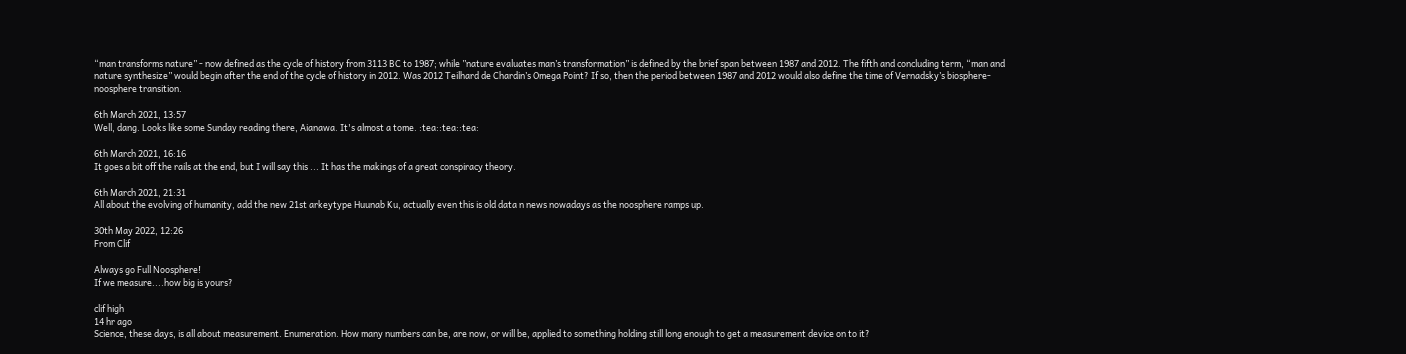“man transforms nature” - now defined as the cycle of history from 3113 BC to 1987; while ”nature evaluates man’s transformation” is defined by the brief span between 1987 and 2012. The fifth and concluding term, “man and nature synthesize” would begin after the end of the cycle of history in 2012. Was 2012 Teilhard de Chardin’s Omega Point? If so, then the period between 1987 and 2012 would also define the time of Vernadsky’s biosphere-noosphere transition.

6th March 2021, 13:57
Well, dang. Looks like some Sunday reading there, Aianawa. It's almost a tome. :tea::tea::tea:

6th March 2021, 16:16
It goes a bit off the rails at the end, but I will say this ... It has the makings of a great conspiracy theory.

6th March 2021, 21:31
All about the evolving of humanity, add the new 21st arkeytype Huunab Ku, actually even this is old data n news nowadays as the noosphere ramps up.

30th May 2022, 12:26
From Clif

Always go Full Noosphere!
If we measure....how big is yours?

clif high
14 hr ago
Science, these days, is all about measurement. Enumeration. How many numbers can be, are now, or will be, applied to something holding still long enough to get a measurement device on to it?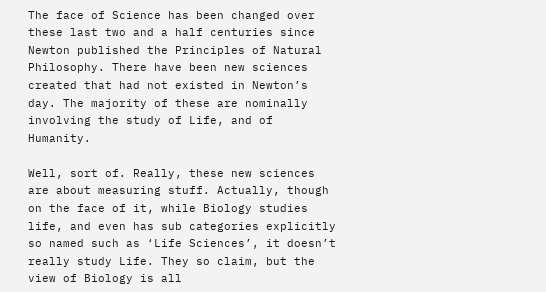The face of Science has been changed over these last two and a half centuries since Newton published the Principles of Natural Philosophy. There have been new sciences created that had not existed in Newton’s day. The majority of these are nominally involving the study of Life, and of Humanity.

Well, sort of. Really, these new sciences are about measuring stuff. Actually, though on the face of it, while Biology studies life, and even has sub categories explicitly so named such as ‘Life Sciences’, it doesn’t really study Life. They so claim, but the view of Biology is all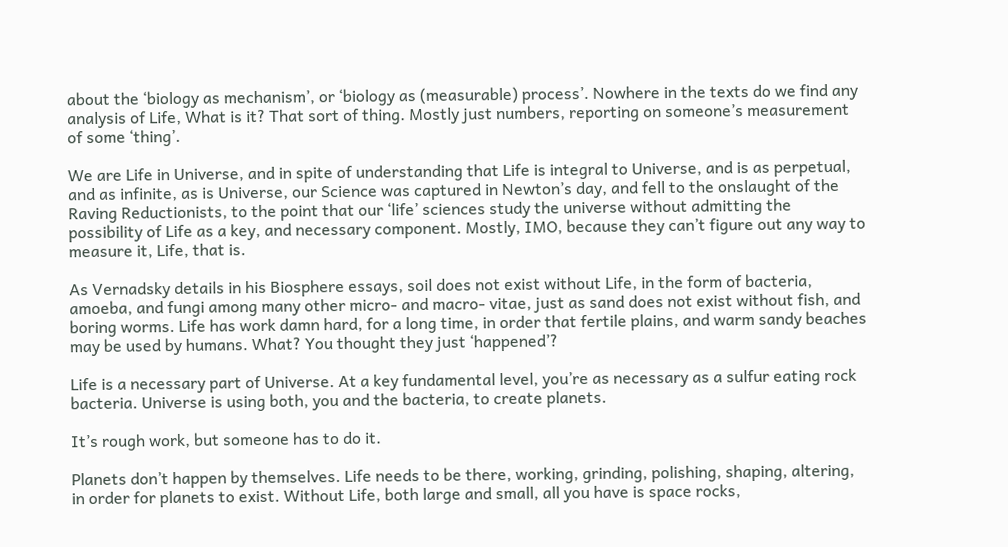about the ‘biology as mechanism’, or ‘biology as (measurable) process’. Nowhere in the texts do we find any analysis of Life, What is it? That sort of thing. Mostly just numbers, reporting on someone’s measurement of some ‘thing’.

We are Life in Universe, and in spite of understanding that Life is integral to Universe, and is as perpetual, and as infinite, as is Universe, our Science was captured in Newton’s day, and fell to the onslaught of the Raving Reductionists, to the point that our ‘life’ sciences study the universe without admitting the possibility of Life as a key, and necessary component. Mostly, IMO, because they can’t figure out any way to measure it, Life, that is.

As Vernadsky details in his Biosphere essays, soil does not exist without Life, in the form of bacteria, amoeba, and fungi among many other micro- and macro- vitae, just as sand does not exist without fish, and boring worms. Life has work damn hard, for a long time, in order that fertile plains, and warm sandy beaches may be used by humans. What? You thought they just ‘happened’?

Life is a necessary part of Universe. At a key fundamental level, you’re as necessary as a sulfur eating rock bacteria. Universe is using both, you and the bacteria, to create planets.

It’s rough work, but someone has to do it.

Planets don’t happen by themselves. Life needs to be there, working, grinding, polishing, shaping, altering, in order for planets to exist. Without Life, both large and small, all you have is space rocks,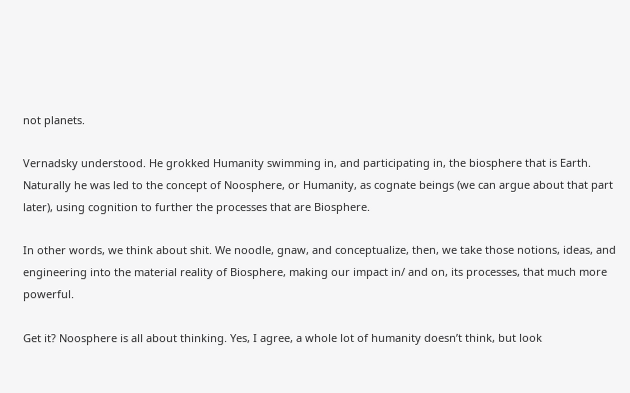not planets.

Vernadsky understood. He grokked Humanity swimming in, and participating in, the biosphere that is Earth. Naturally he was led to the concept of Noosphere, or Humanity, as cognate beings (we can argue about that part later), using cognition to further the processes that are Biosphere.

In other words, we think about shit. We noodle, gnaw, and conceptualize, then, we take those notions, ideas, and engineering into the material reality of Biosphere, making our impact in/ and on, its processes, that much more powerful.

Get it? Noosphere is all about thinking. Yes, I agree, a whole lot of humanity doesn’t think, but look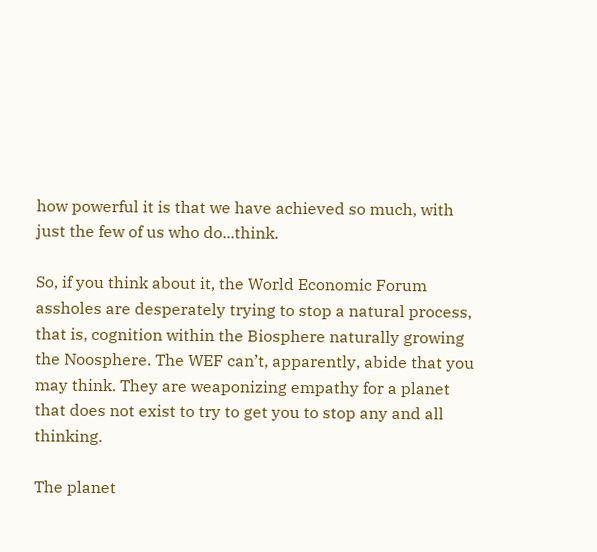how powerful it is that we have achieved so much, with just the few of us who do...think.

So, if you think about it, the World Economic Forum assholes are desperately trying to stop a natural process, that is, cognition within the Biosphere naturally growing the Noosphere. The WEF can’t, apparently, abide that you may think. They are weaponizing empathy for a planet that does not exist to try to get you to stop any and all thinking.

The planet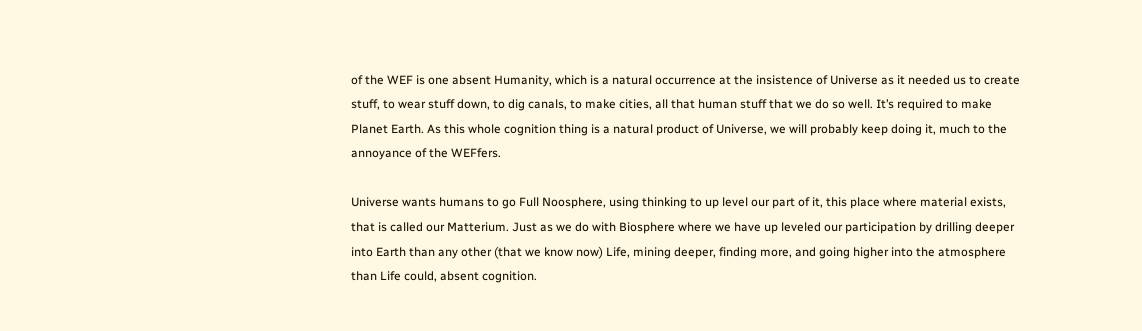of the WEF is one absent Humanity, which is a natural occurrence at the insistence of Universe as it needed us to create stuff, to wear stuff down, to dig canals, to make cities, all that human stuff that we do so well. It’s required to make Planet Earth. As this whole cognition thing is a natural product of Universe, we will probably keep doing it, much to the annoyance of the WEFfers.

Universe wants humans to go Full Noosphere, using thinking to up level our part of it, this place where material exists, that is called our Matterium. Just as we do with Biosphere where we have up leveled our participation by drilling deeper into Earth than any other (that we know now) Life, mining deeper, finding more, and going higher into the atmosphere than Life could, absent cognition.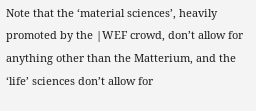Note that the ‘material sciences’, heavily promoted by the |WEF crowd, don’t allow for anything other than the Matterium, and the ‘life’ sciences don’t allow for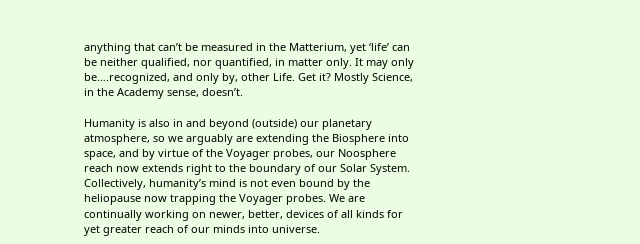anything that can’t be measured in the Matterium, yet ‘life’ can be neither qualified, nor quantified, in matter only. It may only be….recognized, and only by, other Life. Get it? Mostly Science, in the Academy sense, doesn’t.

Humanity is also in and beyond (outside) our planetary atmosphere, so we arguably are extending the Biosphere into space, and by virtue of the Voyager probes, our Noosphere reach now extends right to the boundary of our Solar System. Collectively, humanity’s mind is not even bound by the heliopause now trapping the Voyager probes. We are continually working on newer, better, devices of all kinds for yet greater reach of our minds into universe.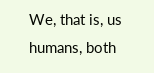We, that is, us humans, both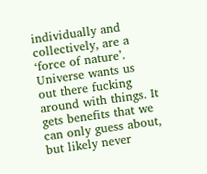individually and collectively, are a ‘force of nature’. Universe wants us out there fucking around with things. It gets benefits that we can only guess about, but likely never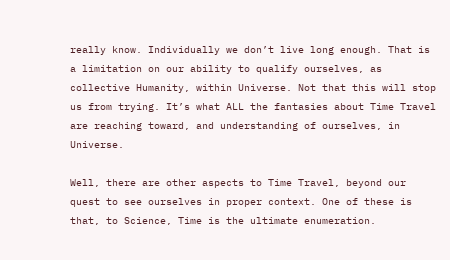really know. Individually we don’t live long enough. That is a limitation on our ability to qualify ourselves, as collective Humanity, within Universe. Not that this will stop us from trying. It’s what ALL the fantasies about Time Travel are reaching toward, and understanding of ourselves, in Universe.

Well, there are other aspects to Time Travel, beyond our quest to see ourselves in proper context. One of these is that, to Science, Time is the ultimate enumeration.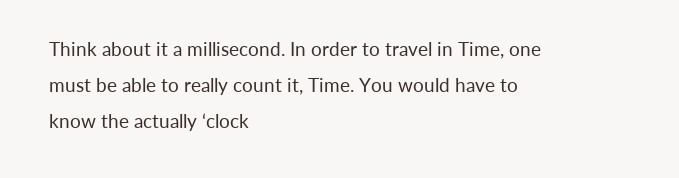Think about it a millisecond. In order to travel in Time, one must be able to really count it, Time. You would have to know the actually ‘clock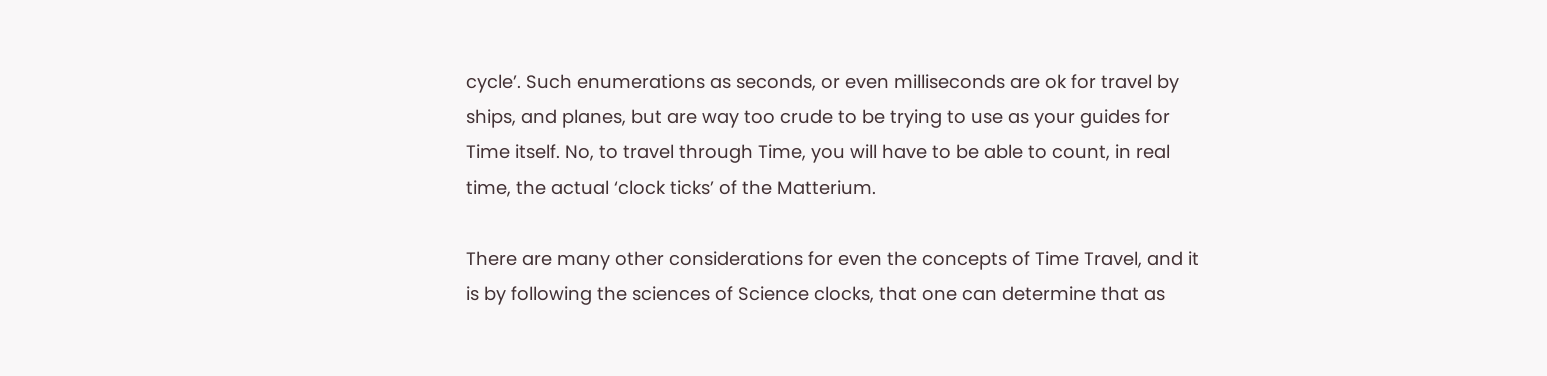cycle’. Such enumerations as seconds, or even milliseconds are ok for travel by ships, and planes, but are way too crude to be trying to use as your guides for Time itself. No, to travel through Time, you will have to be able to count, in real time, the actual ‘clock ticks’ of the Matterium.

There are many other considerations for even the concepts of Time Travel, and it is by following the sciences of Science clocks, that one can determine that as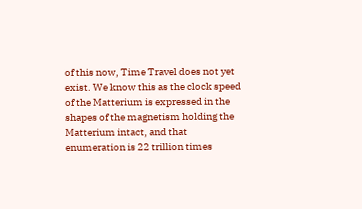of this now, Time Travel does not yet exist. We know this as the clock speed of the Matterium is expressed in the shapes of the magnetism holding the Matterium intact, and that enumeration is 22 trillion times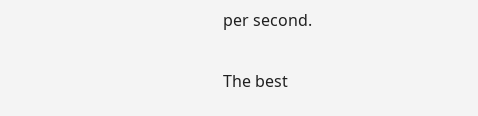per second.

The best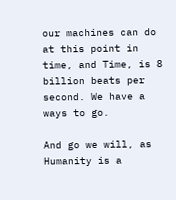our machines can do at this point in time, and Time, is 8 billion beats per second. We have a ways to go.

And go we will, as Humanity is a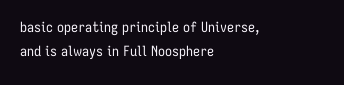basic operating principle of Universe, and is always in Full Noosphere